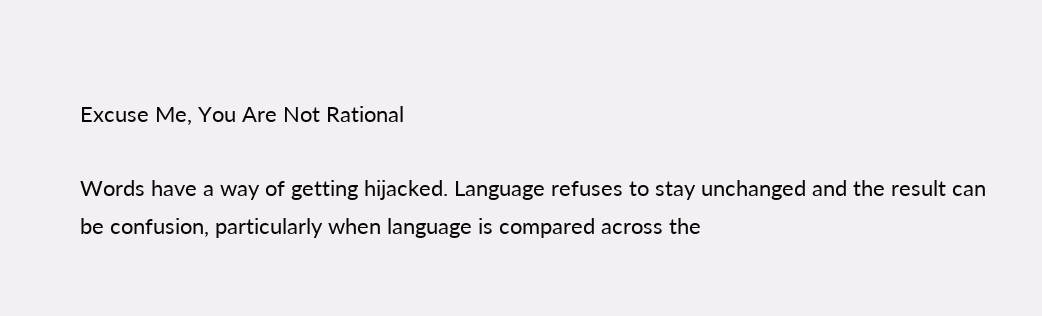Excuse Me, You Are Not Rational

Words have a way of getting hijacked. Language refuses to stay unchanged and the result can be confusion, particularly when language is compared across the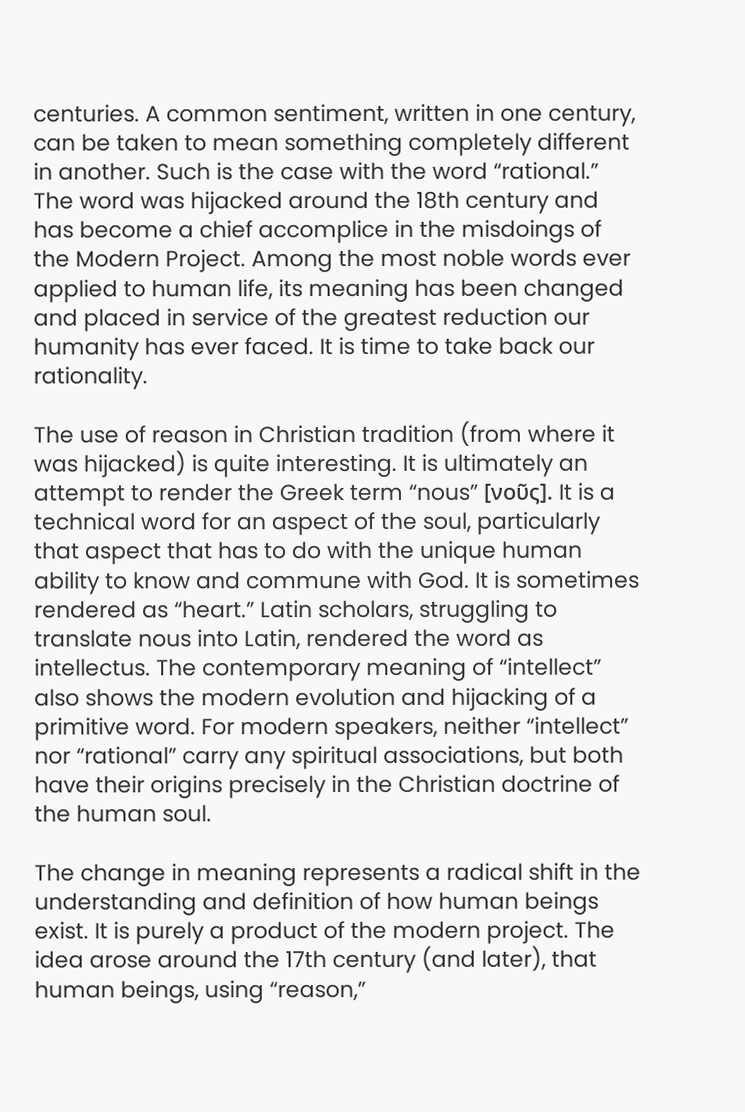centuries. A common sentiment, written in one century, can be taken to mean something completely different in another. Such is the case with the word “rational.” The word was hijacked around the 18th century and has become a chief accomplice in the misdoings of the Modern Project. Among the most noble words ever applied to human life, its meaning has been changed and placed in service of the greatest reduction our humanity has ever faced. It is time to take back our rationality.

The use of reason in Christian tradition (from where it was hijacked) is quite interesting. It is ultimately an attempt to render the Greek term “nous” [νοῦς]. It is a technical word for an aspect of the soul, particularly that aspect that has to do with the unique human ability to know and commune with God. It is sometimes rendered as “heart.” Latin scholars, struggling to translate nous into Latin, rendered the word as intellectus. The contemporary meaning of “intellect” also shows the modern evolution and hijacking of a primitive word. For modern speakers, neither “intellect” nor “rational” carry any spiritual associations, but both have their origins precisely in the Christian doctrine of the human soul.

The change in meaning represents a radical shift in the understanding and definition of how human beings exist. It is purely a product of the modern project. The idea arose around the 17th century (and later), that human beings, using “reason,”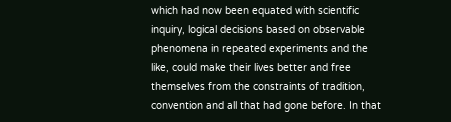which had now been equated with scientific inquiry, logical decisions based on observable phenomena in repeated experiments and the like, could make their lives better and free themselves from the constraints of tradition, convention and all that had gone before. In that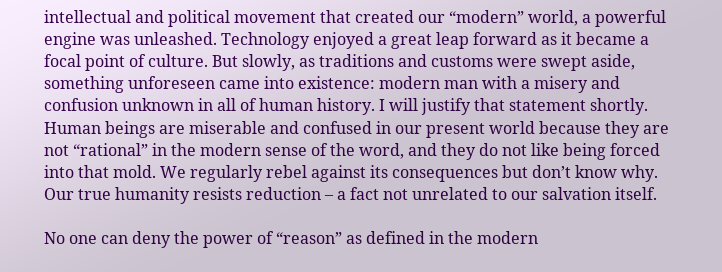intellectual and political movement that created our “modern” world, a powerful engine was unleashed. Technology enjoyed a great leap forward as it became a focal point of culture. But slowly, as traditions and customs were swept aside, something unforeseen came into existence: modern man with a misery and confusion unknown in all of human history. I will justify that statement shortly. Human beings are miserable and confused in our present world because they are not “rational” in the modern sense of the word, and they do not like being forced into that mold. We regularly rebel against its consequences but don’t know why. Our true humanity resists reduction – a fact not unrelated to our salvation itself.

No one can deny the power of “reason” as defined in the modern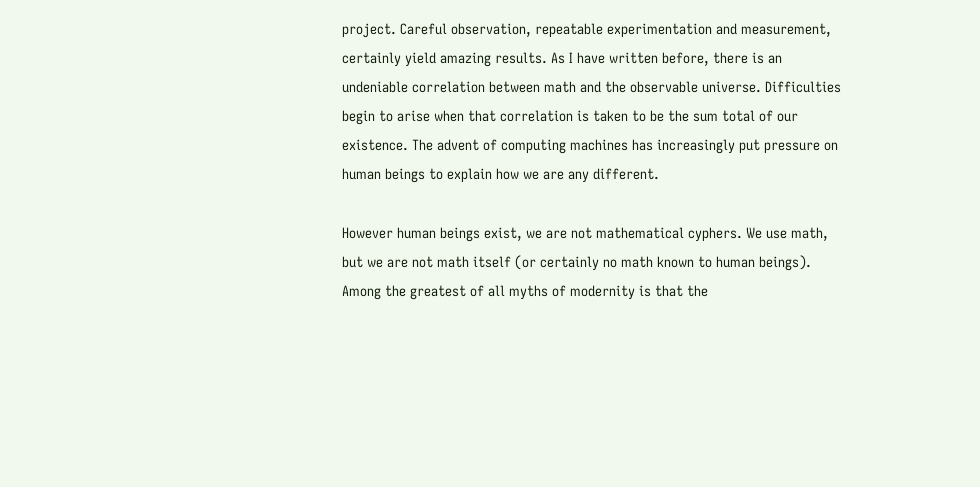project. Careful observation, repeatable experimentation and measurement, certainly yield amazing results. As I have written before, there is an undeniable correlation between math and the observable universe. Difficulties begin to arise when that correlation is taken to be the sum total of our existence. The advent of computing machines has increasingly put pressure on human beings to explain how we are any different.

However human beings exist, we are not mathematical cyphers. We use math, but we are not math itself (or certainly no math known to human beings). Among the greatest of all myths of modernity is that the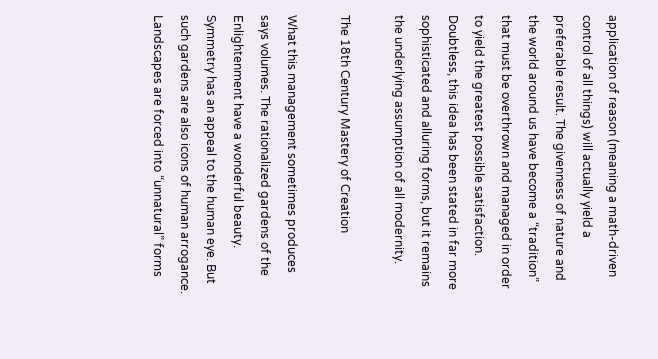application of reason (meaning a math-driven control of all things) will actually yield a preferable result. The givenness of nature and the world around us have become a “tradition” that must be overthrown and managed in order to yield the greatest possible satisfaction. Doubtless, this idea has been stated in far more sophisticated and alluring forms, but it remains the underlying assumption of all modernity.

The 18th Century Mastery of Creation

What this management sometimes produces says volumes. The rationalized gardens of the Enlightenment have a wonderful beauty. Symmetry has an appeal to the human eye. But such gardens are also icons of human arrogance. Landscapes are forced into “unnatural” forms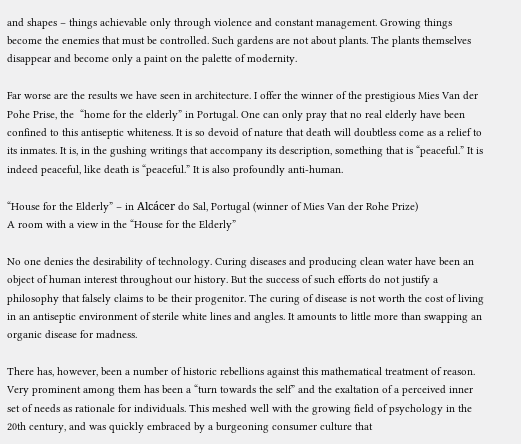and shapes – things achievable only through violence and constant management. Growing things become the enemies that must be controlled. Such gardens are not about plants. The plants themselves disappear and become only a paint on the palette of modernity.

Far worse are the results we have seen in architecture. I offer the winner of the prestigious Mies Van der Pohe Prise, the  “home for the elderly” in Portugal. One can only pray that no real elderly have been confined to this antiseptic whiteness. It is so devoid of nature that death will doubtless come as a relief to its inmates. It is, in the gushing writings that accompany its description, something that is “peaceful.” It is indeed peaceful, like death is “peaceful.” It is also profoundly anti-human.

“House for the Elderly” – in Alcácer do Sal, Portugal (winner of Mies Van der Rohe Prize)
A room with a view in the “House for the Elderly”

No one denies the desirability of technology. Curing diseases and producing clean water have been an object of human interest throughout our history. But the success of such efforts do not justify a philosophy that falsely claims to be their progenitor. The curing of disease is not worth the cost of living in an antiseptic environment of sterile white lines and angles. It amounts to little more than swapping an organic disease for madness.

There has, however, been a number of historic rebellions against this mathematical treatment of reason. Very prominent among them has been a “turn towards the self” and the exaltation of a perceived inner set of needs as rationale for individuals. This meshed well with the growing field of psychology in the 20th century, and was quickly embraced by a burgeoning consumer culture that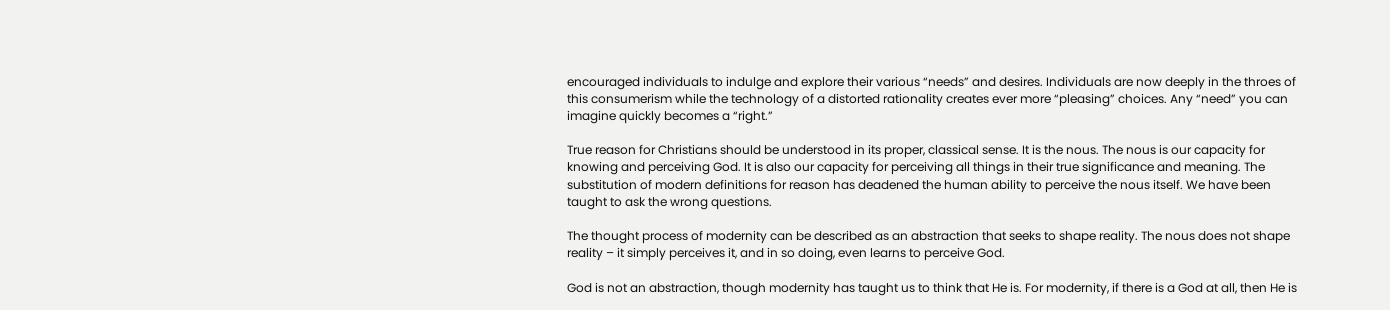encouraged individuals to indulge and explore their various “needs” and desires. Individuals are now deeply in the throes of this consumerism while the technology of a distorted rationality creates ever more “pleasing” choices. Any “need” you can imagine quickly becomes a “right.”

True reason for Christians should be understood in its proper, classical sense. It is the nous. The nous is our capacity for knowing and perceiving God. It is also our capacity for perceiving all things in their true significance and meaning. The substitution of modern definitions for reason has deadened the human ability to perceive the nous itself. We have been taught to ask the wrong questions.

The thought process of modernity can be described as an abstraction that seeks to shape reality. The nous does not shape reality – it simply perceives it, and in so doing, even learns to perceive God.

God is not an abstraction, though modernity has taught us to think that He is. For modernity, if there is a God at all, then He is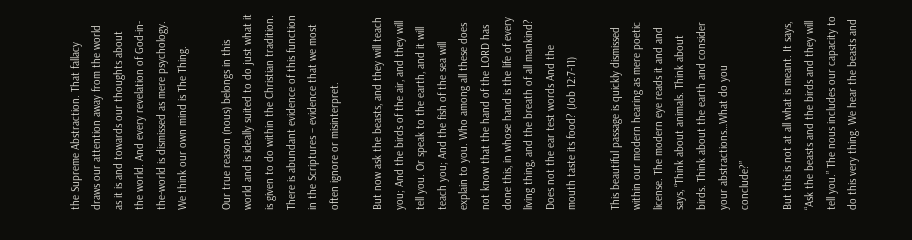the Supreme Abstraction. That fallacy draws our attention away from the world as it is and towards our thoughts about the world. And every revelation of God-in-the-world is dismissed as mere psychology. We think our own mind is The Thing.

Our true reason (nous) belongs in this world and is ideally suited to do just what it is given to do within the Christian tradition. There is abundant evidence of this function in the Scriptures – evidence that we most often ignore or misinterpret.

But now ask the beasts, and they will teach you; And the birds of the air, and they will tell you. Or speak to the earth, and it will teach you; And the fish of the sea will explain to you. Who among all these does not know that the hand of the LORD has done this, in whose hand is the life of every living thing, and the breath of all mankind? Does not the ear test words And the mouth taste its food? (Job 12:7-11)

This beautiful passage is quickly dismissed within our modern hearing as mere poetic license. The modern eye reads it and and says, “Think about animals. Think about birds. Think about the earth and consider your abstractions…What do you conclude?”

But this is not at all what is meant. It says, “Ask the beasts and the birds and they will tell you.” The nous includes our capacity to do this very thing. We hear the beasts and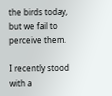the birds today, but we fail to perceive them.

I recently stood with a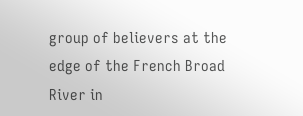group of believers at the edge of the French Broad River in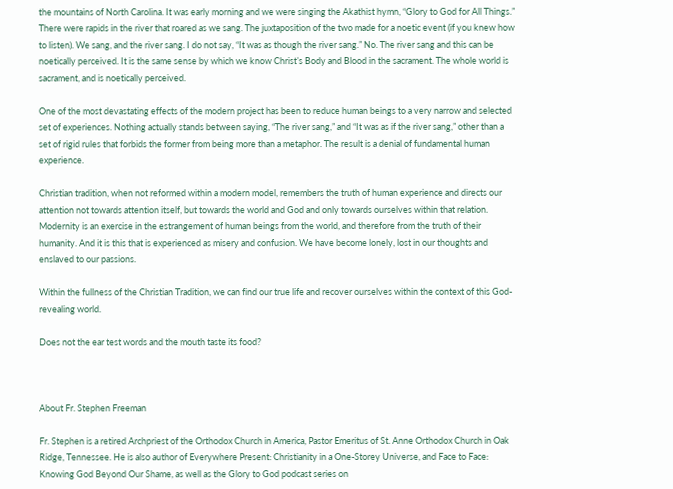the mountains of North Carolina. It was early morning and we were singing the Akathist hymn, “Glory to God for All Things.” There were rapids in the river that roared as we sang. The juxtaposition of the two made for a noetic event (if you knew how to listen). We sang, and the river sang. I do not say, “It was as though the river sang.” No. The river sang and this can be noetically perceived. It is the same sense by which we know Christ’s Body and Blood in the sacrament. The whole world is sacrament, and is noetically perceived.

One of the most devastating effects of the modern project has been to reduce human beings to a very narrow and selected set of experiences. Nothing actually stands between saying, “The river sang,” and “It was as if the river sang,” other than a set of rigid rules that forbids the former from being more than a metaphor. The result is a denial of fundamental human experience.

Christian tradition, when not reformed within a modern model, remembers the truth of human experience and directs our attention not towards attention itself, but towards the world and God and only towards ourselves within that relation. Modernity is an exercise in the estrangement of human beings from the world, and therefore from the truth of their humanity. And it is this that is experienced as misery and confusion. We have become lonely, lost in our thoughts and enslaved to our passions.

Within the fullness of the Christian Tradition, we can find our true life and recover ourselves within the context of this God-revealing world.

Does not the ear test words and the mouth taste its food?



About Fr. Stephen Freeman

Fr. Stephen is a retired Archpriest of the Orthodox Church in America, Pastor Emeritus of St. Anne Orthodox Church in Oak Ridge, Tennessee. He is also author of Everywhere Present: Christianity in a One-Storey Universe, and Face to Face: Knowing God Beyond Our Shame, as well as the Glory to God podcast series on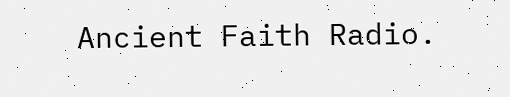Ancient Faith Radio.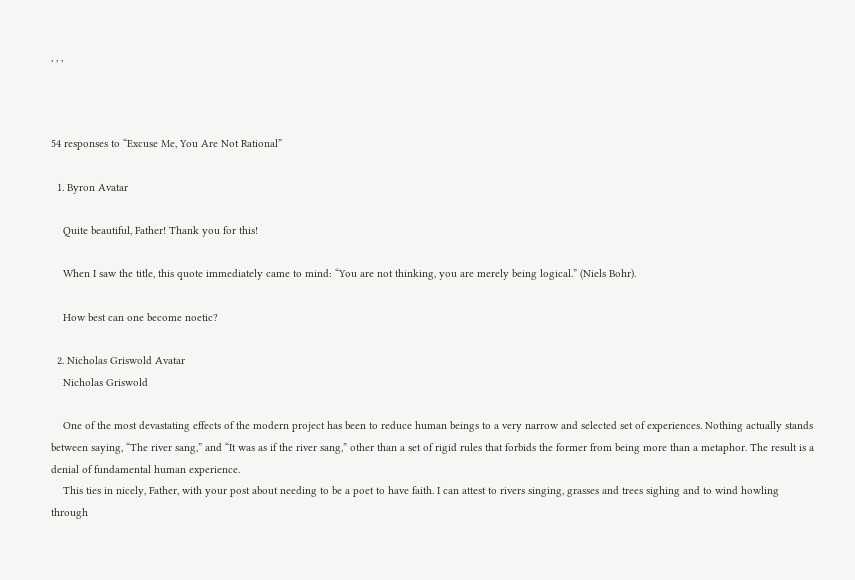, , ,



54 responses to “Excuse Me, You Are Not Rational”

  1. Byron Avatar

    Quite beautiful, Father! Thank you for this!

    When I saw the title, this quote immediately came to mind: “You are not thinking, you are merely being logical.” (Niels Bohr).

    How best can one become noetic?

  2. Nicholas Griswold Avatar
    Nicholas Griswold

    One of the most devastating effects of the modern project has been to reduce human beings to a very narrow and selected set of experiences. Nothing actually stands between saying, “The river sang,” and “It was as if the river sang,” other than a set of rigid rules that forbids the former from being more than a metaphor. The result is a denial of fundamental human experience.
    This ties in nicely, Father, with your post about needing to be a poet to have faith. I can attest to rivers singing, grasses and trees sighing and to wind howling through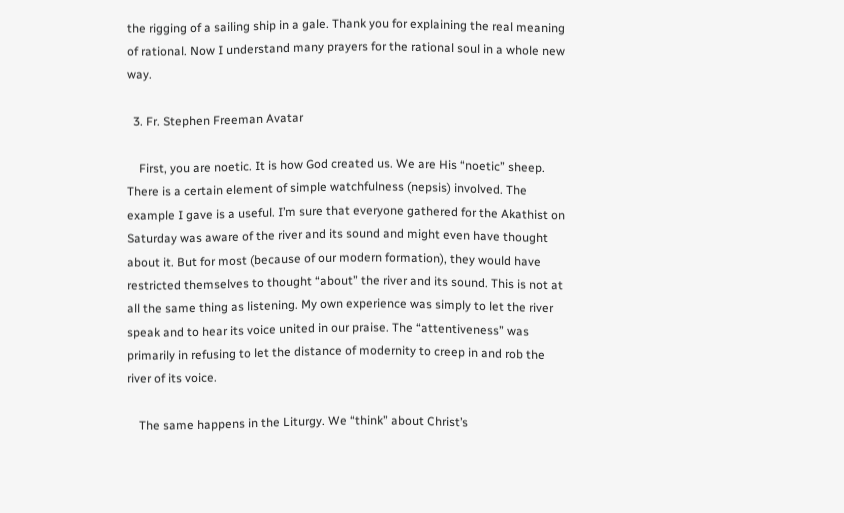the rigging of a sailing ship in a gale. Thank you for explaining the real meaning of rational. Now I understand many prayers for the rational soul in a whole new way.

  3. Fr. Stephen Freeman Avatar

    First, you are noetic. It is how God created us. We are His “noetic” sheep. There is a certain element of simple watchfulness (nepsis) involved. The example I gave is a useful. I’m sure that everyone gathered for the Akathist on Saturday was aware of the river and its sound and might even have thought about it. But for most (because of our modern formation), they would have restricted themselves to thought “about” the river and its sound. This is not at all the same thing as listening. My own experience was simply to let the river speak and to hear its voice united in our praise. The “attentiveness” was primarily in refusing to let the distance of modernity to creep in and rob the river of its voice.

    The same happens in the Liturgy. We “think” about Christ’s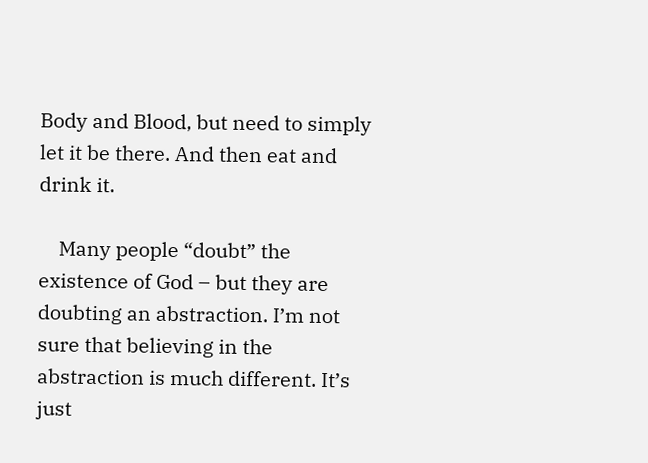Body and Blood, but need to simply let it be there. And then eat and drink it.

    Many people “doubt” the existence of God – but they are doubting an abstraction. I’m not sure that believing in the abstraction is much different. It’s just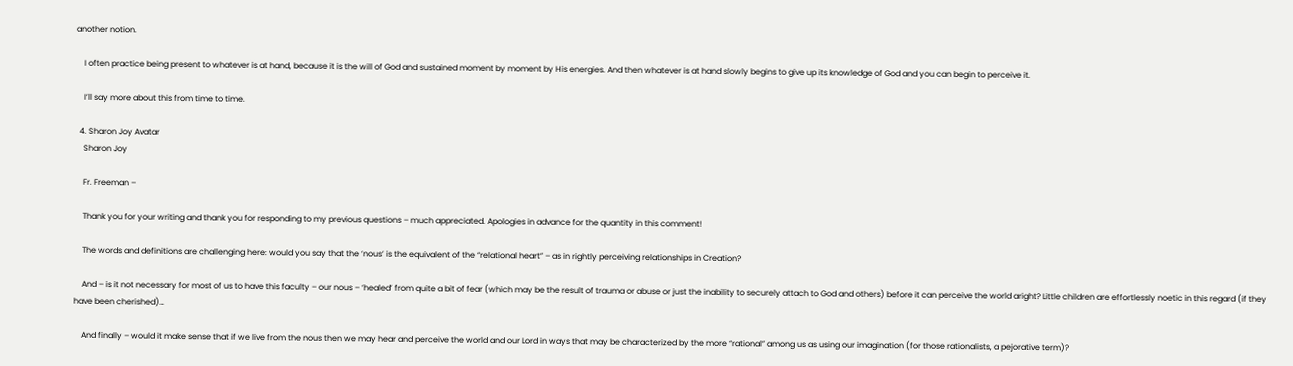another notion.

    I often practice being present to whatever is at hand, because it is the will of God and sustained moment by moment by His energies. And then whatever is at hand slowly begins to give up its knowledge of God and you can begin to perceive it.

    I’ll say more about this from time to time.

  4. Sharon Joy Avatar
    Sharon Joy

    Fr. Freeman –

    Thank you for your writing and thank you for responding to my previous questions – much appreciated. Apologies in advance for the quantity in this comment!

    The words and definitions are challenging here: would you say that the ‘nous’ is the equivalent of the “relational heart” – as in rightly perceiving relationships in Creation?

    And – is it not necessary for most of us to have this faculty – our nous – ‘healed’ from quite a bit of fear (which may be the result of trauma or abuse or just the inability to securely attach to God and others) before it can perceive the world aright? Little children are effortlessly noetic in this regard (if they have been cherished)…

    And finally – would it make sense that if we live from the nous then we may hear and perceive the world and our Lord in ways that may be characterized by the more “rational” among us as using our imagination (for those rationalists, a pejorative term)?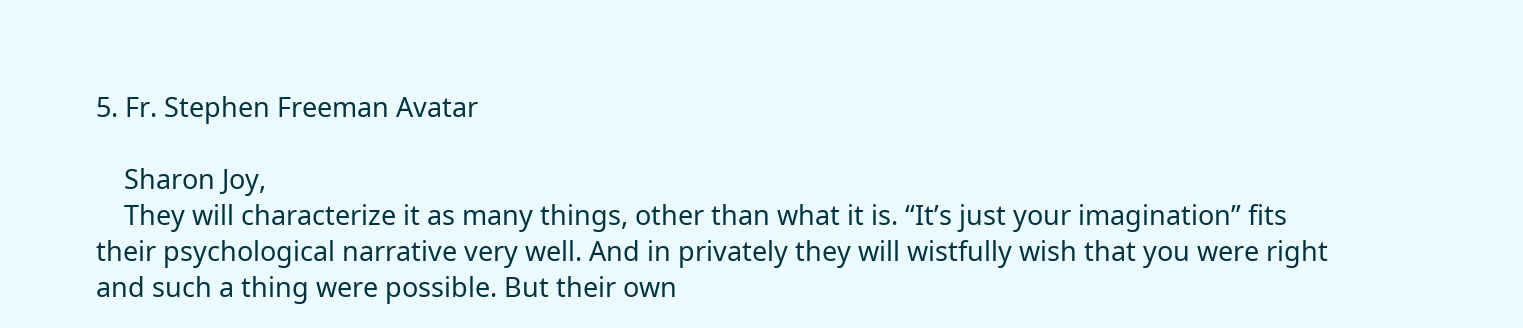5. Fr. Stephen Freeman Avatar

    Sharon Joy,
    They will characterize it as many things, other than what it is. “It’s just your imagination” fits their psychological narrative very well. And in privately they will wistfully wish that you were right and such a thing were possible. But their own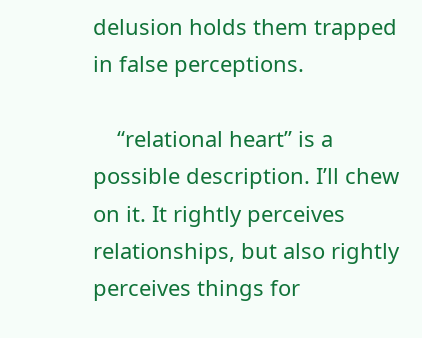delusion holds them trapped in false perceptions.

    “relational heart” is a possible description. I’ll chew on it. It rightly perceives relationships, but also rightly perceives things for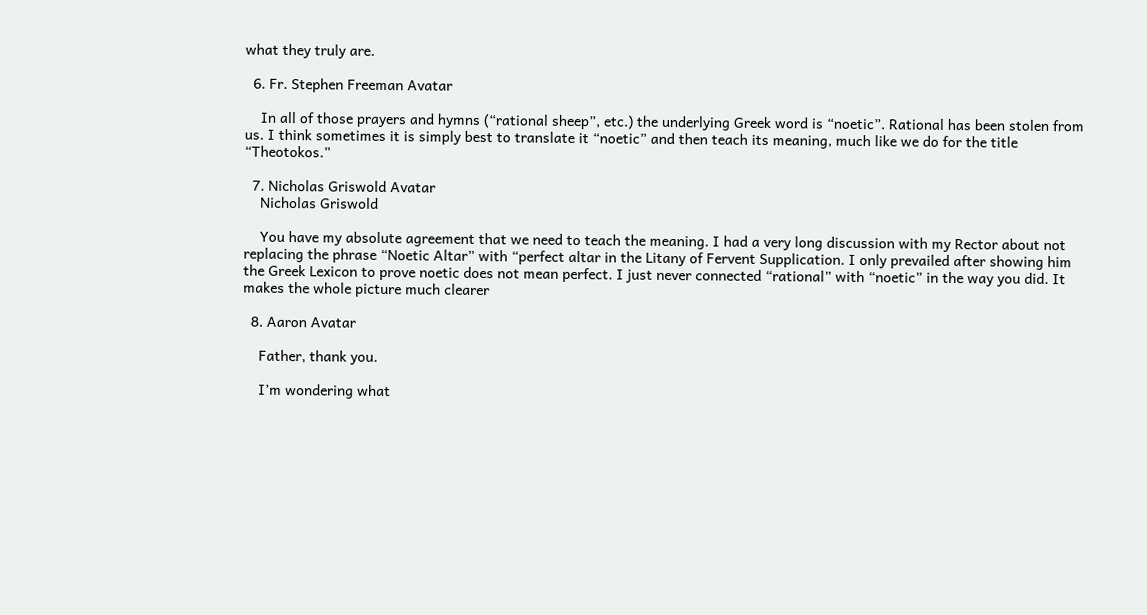what they truly are.

  6. Fr. Stephen Freeman Avatar

    In all of those prayers and hymns (“rational sheep”, etc.) the underlying Greek word is “noetic”. Rational has been stolen from us. I think sometimes it is simply best to translate it “noetic” and then teach its meaning, much like we do for the title “Theotokos.”

  7. Nicholas Griswold Avatar
    Nicholas Griswold

    You have my absolute agreement that we need to teach the meaning. I had a very long discussion with my Rector about not replacing the phrase “Noetic Altar” with “perfect altar in the Litany of Fervent Supplication. I only prevailed after showing him the Greek Lexicon to prove noetic does not mean perfect. I just never connected “rational” with “noetic” in the way you did. It makes the whole picture much clearer

  8. Aaron Avatar

    Father, thank you.

    I’m wondering what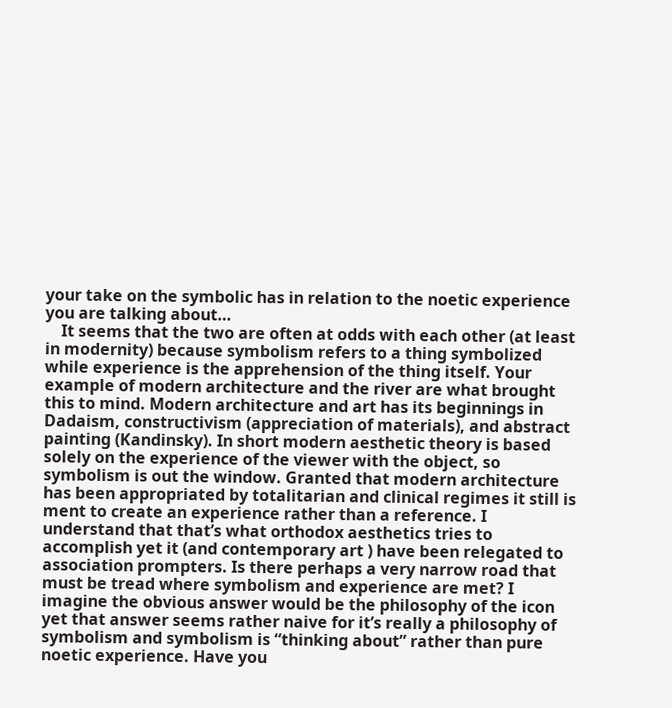your take on the symbolic has in relation to the noetic experience you are talking about…
    It seems that the two are often at odds with each other (at least in modernity) because symbolism refers to a thing symbolized while experience is the apprehension of the thing itself. Your example of modern architecture and the river are what brought this to mind. Modern architecture and art has its beginnings in Dadaism, constructivism (appreciation of materials), and abstract painting (Kandinsky). In short modern aesthetic theory is based solely on the experience of the viewer with the object, so symbolism is out the window. Granted that modern architecture has been appropriated by totalitarian and clinical regimes it still is ment to create an experience rather than a reference. I understand that that’s what orthodox aesthetics tries to accomplish yet it (and contemporary art ) have been relegated to association prompters. Is there perhaps a very narrow road that must be tread where symbolism and experience are met? I imagine the obvious answer would be the philosophy of the icon yet that answer seems rather naive for it’s really a philosophy of symbolism and symbolism is “thinking about” rather than pure noetic experience. Have you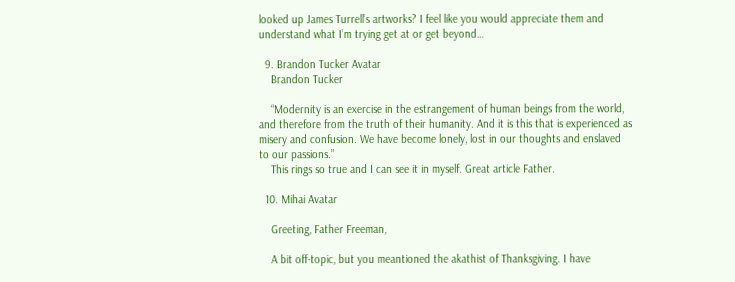looked up James Turrell’s artworks? I feel like you would appreciate them and understand what I’m trying get at or get beyond…

  9. Brandon Tucker Avatar
    Brandon Tucker

    “Modernity is an exercise in the estrangement of human beings from the world, and therefore from the truth of their humanity. And it is this that is experienced as misery and confusion. We have become lonely, lost in our thoughts and enslaved to our passions.”
    This rings so true and I can see it in myself. Great article Father.

  10. Mihai Avatar

    Greeting, Father Freeman,

    A bit off-topic, but you meantioned the akathist of Thanksgiving. I have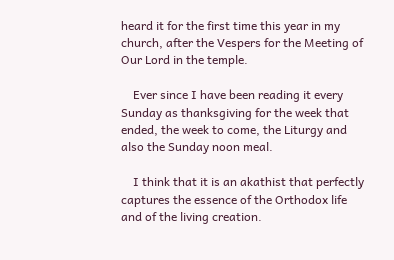heard it for the first time this year in my church, after the Vespers for the Meeting of Our Lord in the temple.

    Ever since I have been reading it every Sunday as thanksgiving for the week that ended, the week to come, the Liturgy and also the Sunday noon meal.

    I think that it is an akathist that perfectly captures the essence of the Orthodox life and of the living creation.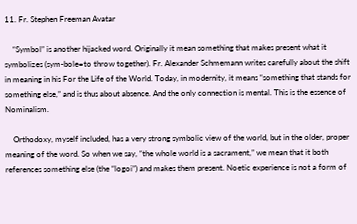11. Fr. Stephen Freeman Avatar

    “Symbol” is another hijacked word. Originally it mean something that makes present what it symbolizes (sym-bole=to throw together). Fr. Alexander Schmemann writes carefully about the shift in meaning in his For the Life of the World. Today, in modernity, it means “something that stands for something else,” and is thus about absence. And the only connection is mental. This is the essence of Nominalism.

    Orthodoxy, myself included, has a very strong symbolic view of the world, but in the older, proper meaning of the word. So when we say, “the whole world is a sacrament,” we mean that it both references something else (the “logoi”) and makes them present. Noetic experience is not a form of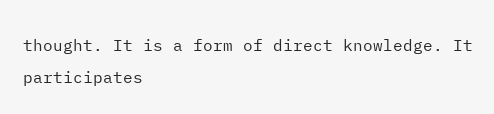thought. It is a form of direct knowledge. It participates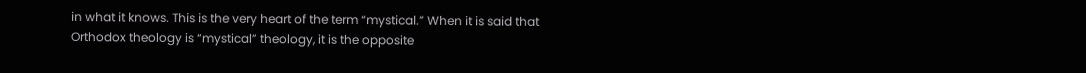in what it knows. This is the very heart of the term “mystical.” When it is said that Orthodox theology is “mystical” theology, it is the opposite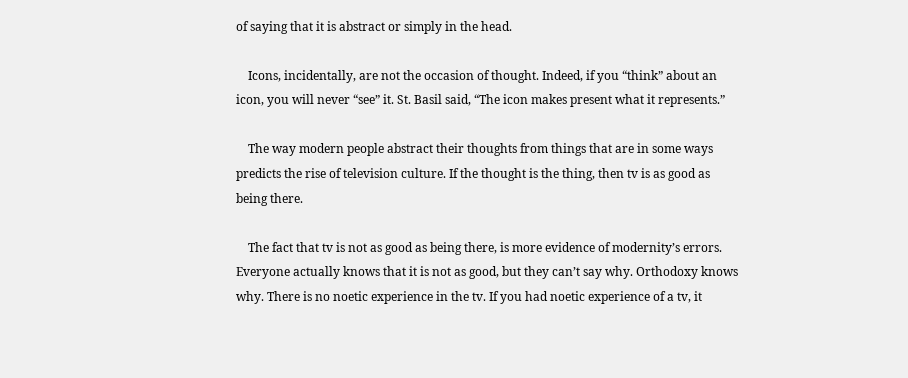of saying that it is abstract or simply in the head.

    Icons, incidentally, are not the occasion of thought. Indeed, if you “think” about an icon, you will never “see” it. St. Basil said, “The icon makes present what it represents.”

    The way modern people abstract their thoughts from things that are in some ways predicts the rise of television culture. If the thought is the thing, then tv is as good as being there.

    The fact that tv is not as good as being there, is more evidence of modernity’s errors. Everyone actually knows that it is not as good, but they can’t say why. Orthodoxy knows why. There is no noetic experience in the tv. If you had noetic experience of a tv, it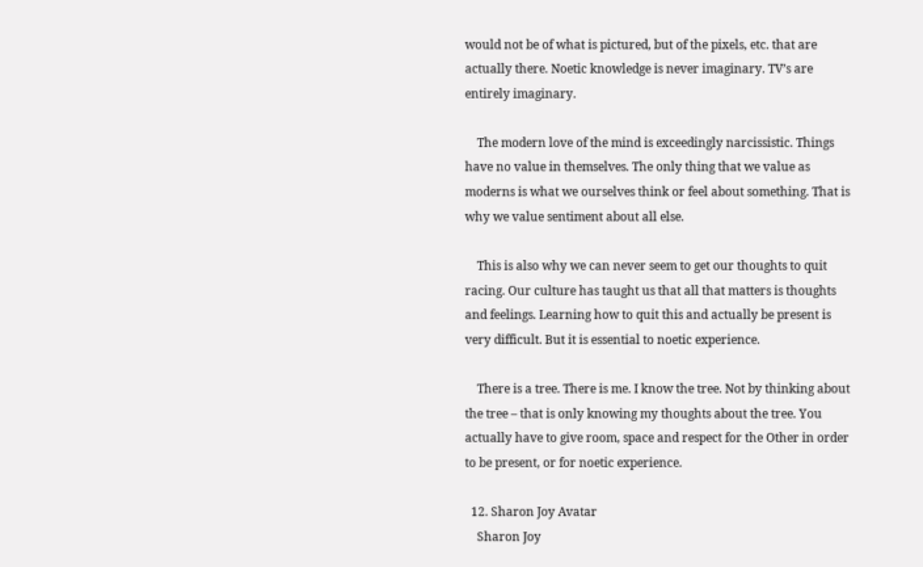would not be of what is pictured, but of the pixels, etc. that are actually there. Noetic knowledge is never imaginary. TV’s are entirely imaginary.

    The modern love of the mind is exceedingly narcissistic. Things have no value in themselves. The only thing that we value as moderns is what we ourselves think or feel about something. That is why we value sentiment about all else.

    This is also why we can never seem to get our thoughts to quit racing. Our culture has taught us that all that matters is thoughts and feelings. Learning how to quit this and actually be present is very difficult. But it is essential to noetic experience.

    There is a tree. There is me. I know the tree. Not by thinking about the tree – that is only knowing my thoughts about the tree. You actually have to give room, space and respect for the Other in order to be present, or for noetic experience.

  12. Sharon Joy Avatar
    Sharon Joy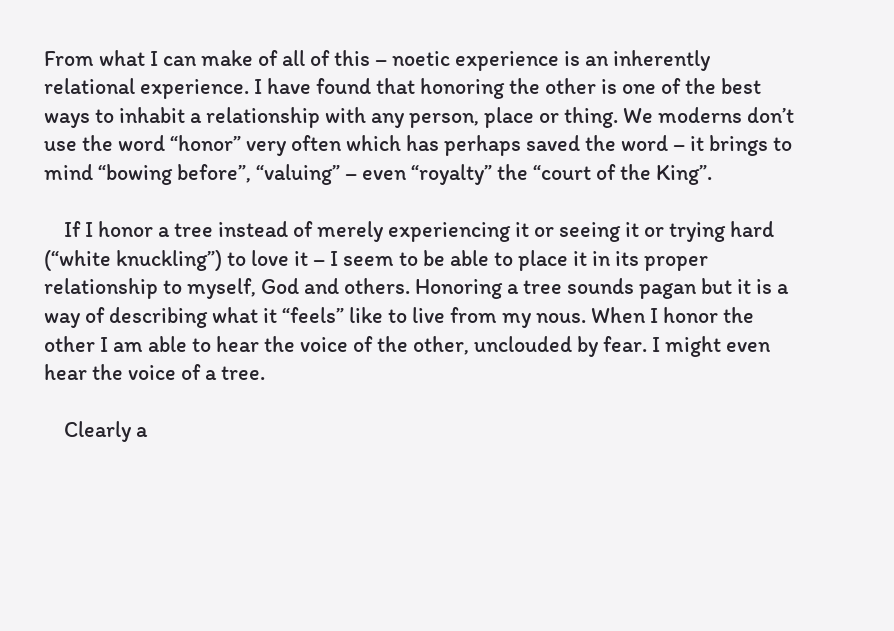From what I can make of all of this – noetic experience is an inherently relational experience. I have found that honoring the other is one of the best ways to inhabit a relationship with any person, place or thing. We moderns don’t use the word “honor” very often which has perhaps saved the word – it brings to mind “bowing before”, “valuing” – even “royalty” the “court of the King”.

    If I honor a tree instead of merely experiencing it or seeing it or trying hard (“white knuckling”) to love it – I seem to be able to place it in its proper relationship to myself, God and others. Honoring a tree sounds pagan but it is a way of describing what it “feels” like to live from my nous. When I honor the other I am able to hear the voice of the other, unclouded by fear. I might even hear the voice of a tree.

    Clearly a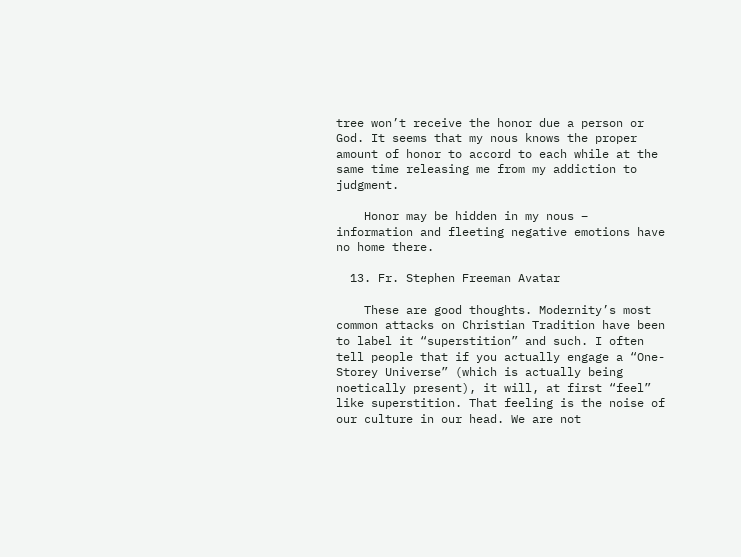tree won’t receive the honor due a person or God. It seems that my nous knows the proper amount of honor to accord to each while at the same time releasing me from my addiction to judgment.

    Honor may be hidden in my nous – information and fleeting negative emotions have no home there.

  13. Fr. Stephen Freeman Avatar

    These are good thoughts. Modernity’s most common attacks on Christian Tradition have been to label it “superstition” and such. I often tell people that if you actually engage a “One-Storey Universe” (which is actually being noetically present), it will, at first “feel” like superstition. That feeling is the noise of our culture in our head. We are not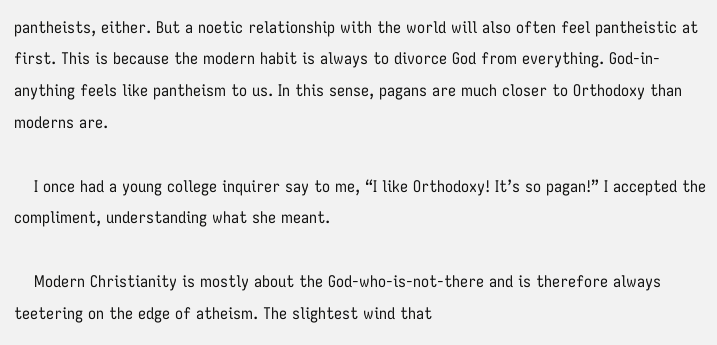pantheists, either. But a noetic relationship with the world will also often feel pantheistic at first. This is because the modern habit is always to divorce God from everything. God-in-anything feels like pantheism to us. In this sense, pagans are much closer to Orthodoxy than moderns are.

    I once had a young college inquirer say to me, “I like Orthodoxy! It’s so pagan!” I accepted the compliment, understanding what she meant.

    Modern Christianity is mostly about the God-who-is-not-there and is therefore always teetering on the edge of atheism. The slightest wind that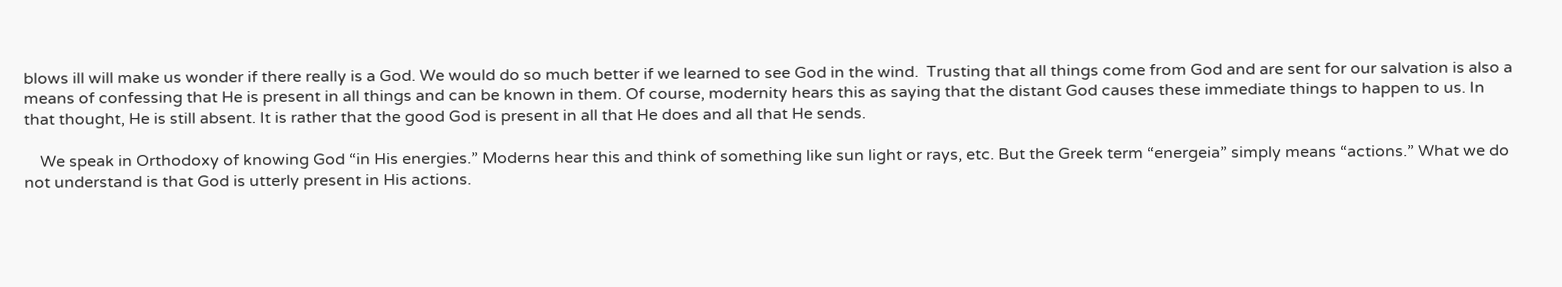blows ill will make us wonder if there really is a God. We would do so much better if we learned to see God in the wind.  Trusting that all things come from God and are sent for our salvation is also a means of confessing that He is present in all things and can be known in them. Of course, modernity hears this as saying that the distant God causes these immediate things to happen to us. In that thought, He is still absent. It is rather that the good God is present in all that He does and all that He sends.

    We speak in Orthodoxy of knowing God “in His energies.” Moderns hear this and think of something like sun light or rays, etc. But the Greek term “energeia” simply means “actions.” What we do not understand is that God is utterly present in His actions.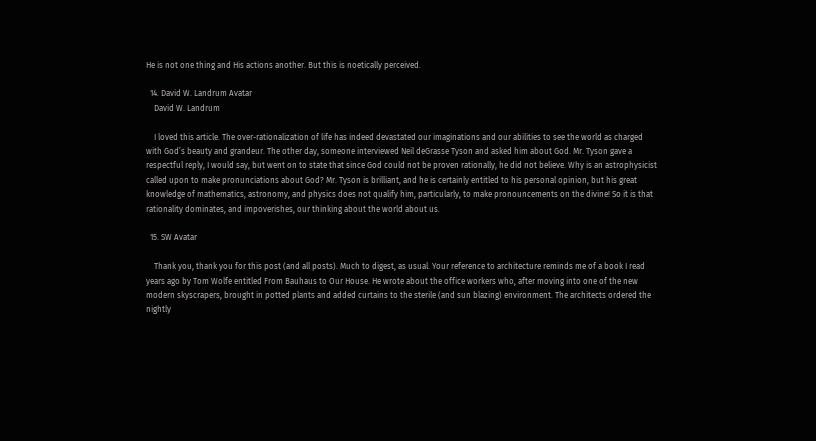He is not one thing and His actions another. But this is noetically perceived.

  14. David W. Landrum Avatar
    David W. Landrum

    I loved this article. The over-rationalization of life has indeed devastated our imaginations and our abilities to see the world as charged with God’s beauty and grandeur. The other day, someone interviewed Neil deGrasse Tyson and asked him about God. Mr. Tyson gave a respectful reply, I would say, but went on to state that since God could not be proven rationally, he did not believe. Why is an astrophysicist called upon to make pronunciations about God? Mr. Tyson is brilliant, and he is certainly entitled to his personal opinion, but his great knowledge of mathematics, astronomy, and physics does not qualify him, particularly, to make pronouncements on the divine! So it is that rationality dominates, and impoverishes, our thinking about the world about us.

  15. SW Avatar

    Thank you, thank you for this post (and all posts). Much to digest, as usual. Your reference to architecture reminds me of a book I read years ago by Tom Wolfe entitled From Bauhaus to Our House. He wrote about the office workers who, after moving into one of the new modern skyscrapers, brought in potted plants and added curtains to the sterile (and sun blazing) environment. The architects ordered the nightly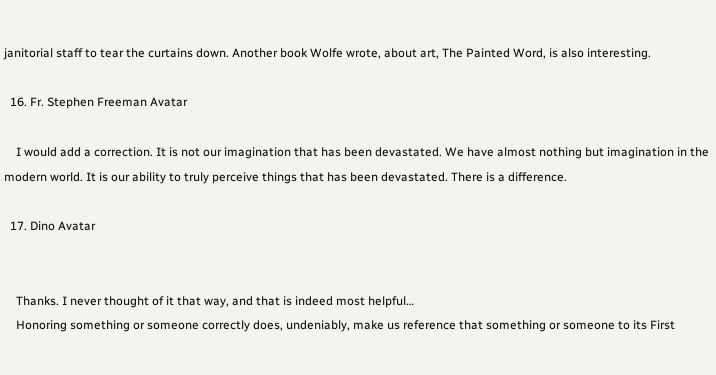janitorial staff to tear the curtains down. Another book Wolfe wrote, about art, The Painted Word, is also interesting.

  16. Fr. Stephen Freeman Avatar

    I would add a correction. It is not our imagination that has been devastated. We have almost nothing but imagination in the modern world. It is our ability to truly perceive things that has been devastated. There is a difference.

  17. Dino Avatar


    Thanks. I never thought of it that way, and that is indeed most helpful…
    Honoring something or someone correctly does, undeniably, make us reference that something or someone to its First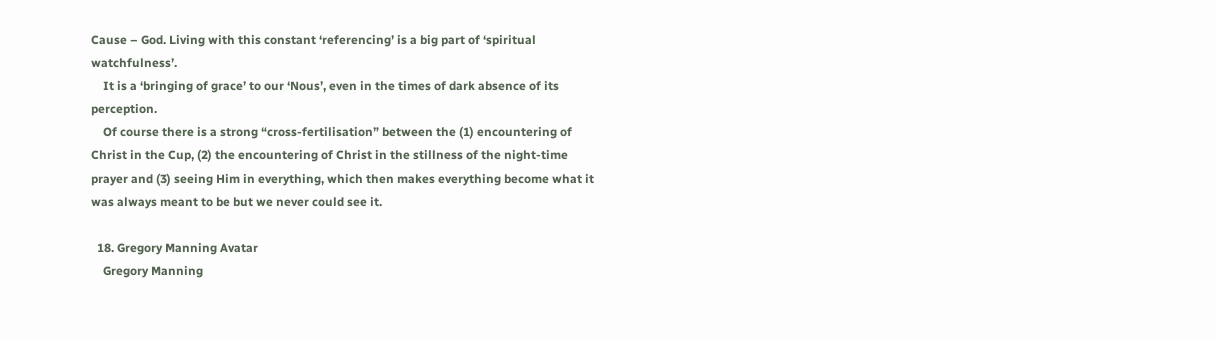Cause – God. Living with this constant ‘referencing’ is a big part of ‘spiritual watchfulness’.
    It is a ‘bringing of grace’ to our ‘Nous’, even in the times of dark absence of its perception.
    Of course there is a strong “cross-fertilisation” between the (1) encountering of Christ in the Cup, (2) the encountering of Christ in the stillness of the night-time prayer and (3) seeing Him in everything, which then makes everything become what it was always meant to be but we never could see it.

  18. Gregory Manning Avatar
    Gregory Manning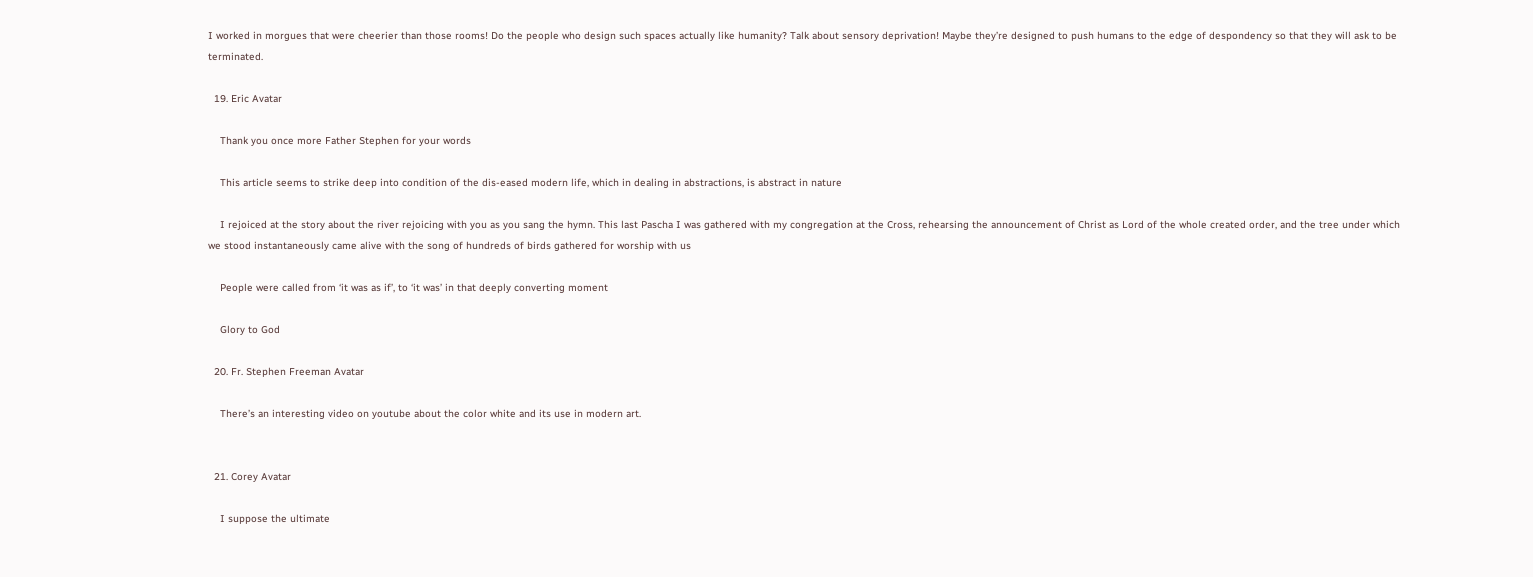I worked in morgues that were cheerier than those rooms! Do the people who design such spaces actually like humanity? Talk about sensory deprivation! Maybe they’re designed to push humans to the edge of despondency so that they will ask to be terminated.

  19. Eric Avatar

    Thank you once more Father Stephen for your words

    This article seems to strike deep into condition of the dis-eased modern life, which in dealing in abstractions, is abstract in nature

    I rejoiced at the story about the river rejoicing with you as you sang the hymn. This last Pascha I was gathered with my congregation at the Cross, rehearsing the announcement of Christ as Lord of the whole created order, and the tree under which we stood instantaneously came alive with the song of hundreds of birds gathered for worship with us

    People were called from ‘it was as if’, to ‘it was’ in that deeply converting moment

    Glory to God

  20. Fr. Stephen Freeman Avatar

    There’s an interesting video on youtube about the color white and its use in modern art.


  21. Corey Avatar

    I suppose the ultimate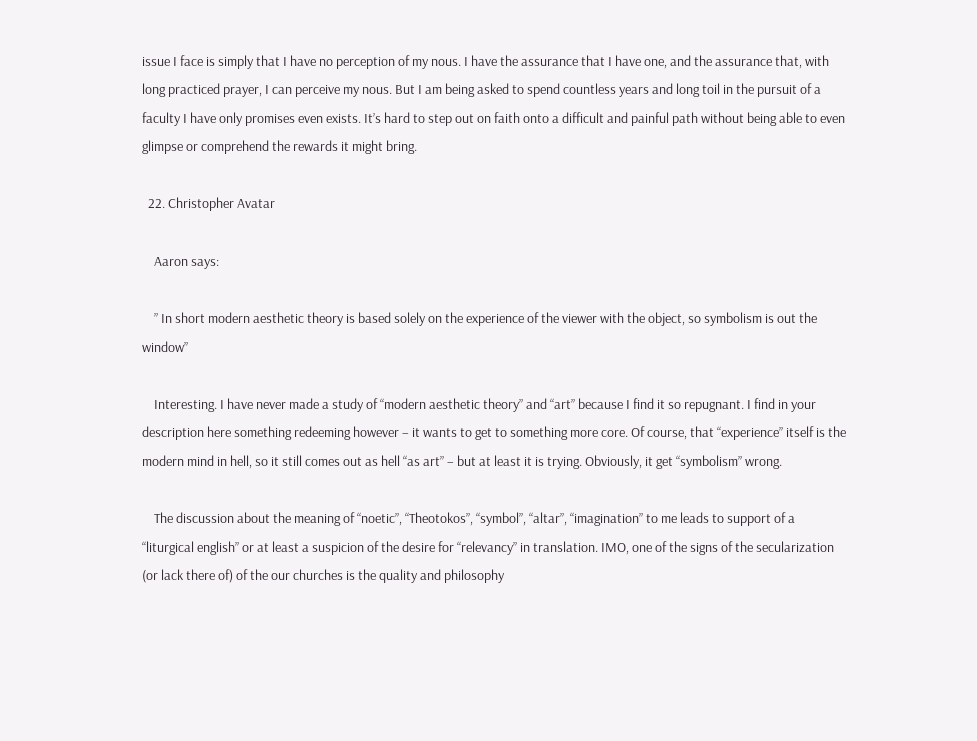issue I face is simply that I have no perception of my nous. I have the assurance that I have one, and the assurance that, with long practiced prayer, I can perceive my nous. But I am being asked to spend countless years and long toil in the pursuit of a faculty I have only promises even exists. It’s hard to step out on faith onto a difficult and painful path without being able to even glimpse or comprehend the rewards it might bring.

  22. Christopher Avatar

    Aaron says:

    ” In short modern aesthetic theory is based solely on the experience of the viewer with the object, so symbolism is out the window”

    Interesting. I have never made a study of “modern aesthetic theory” and “art” because I find it so repugnant. I find in your description here something redeeming however – it wants to get to something more core. Of course, that “experience” itself is the modern mind in hell, so it still comes out as hell “as art” – but at least it is trying. Obviously, it get “symbolism” wrong.

    The discussion about the meaning of “noetic”, “Theotokos”, “symbol”, “altar”, “imagination” to me leads to support of a “liturgical english” or at least a suspicion of the desire for “relevancy” in translation. IMO, one of the signs of the secularization (or lack there of) of the our churches is the quality and philosophy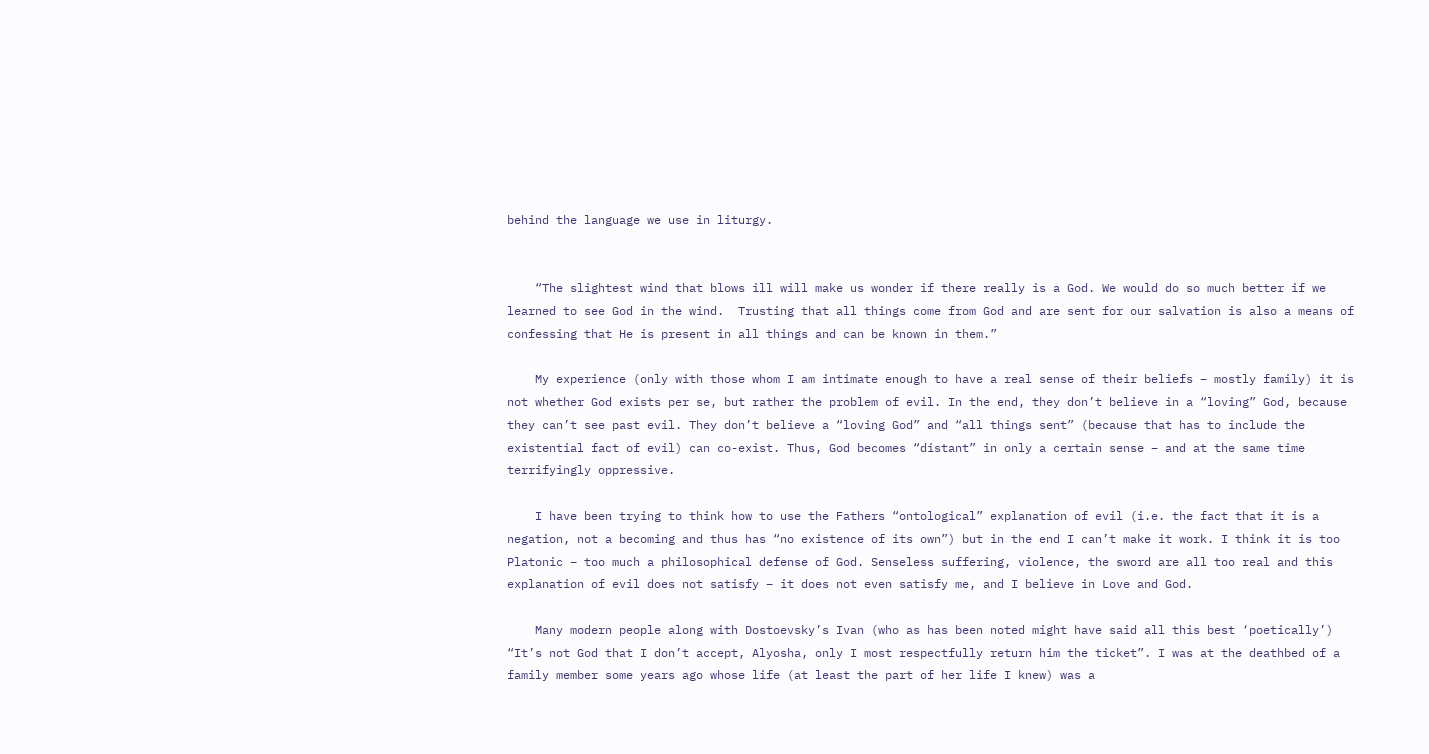behind the language we use in liturgy.


    “The slightest wind that blows ill will make us wonder if there really is a God. We would do so much better if we learned to see God in the wind.  Trusting that all things come from God and are sent for our salvation is also a means of confessing that He is present in all things and can be known in them.”

    My experience (only with those whom I am intimate enough to have a real sense of their beliefs – mostly family) it is not whether God exists per se, but rather the problem of evil. In the end, they don’t believe in a “loving” God, because they can’t see past evil. They don’t believe a “loving God” and “all things sent” (because that has to include the existential fact of evil) can co-exist. Thus, God becomes “distant” in only a certain sense – and at the same time terrifyingly oppressive.

    I have been trying to think how to use the Fathers “ontological” explanation of evil (i.e. the fact that it is a negation, not a becoming and thus has “no existence of its own”) but in the end I can’t make it work. I think it is too Platonic – too much a philosophical defense of God. Senseless suffering, violence, the sword are all too real and this explanation of evil does not satisfy – it does not even satisfy me, and I believe in Love and God.

    Many modern people along with Dostoevsky’s Ivan (who as has been noted might have said all this best ‘poetically’) “It’s not God that I don’t accept, Alyosha, only I most respectfully return him the ticket”. I was at the deathbed of a family member some years ago whose life (at least the part of her life I knew) was a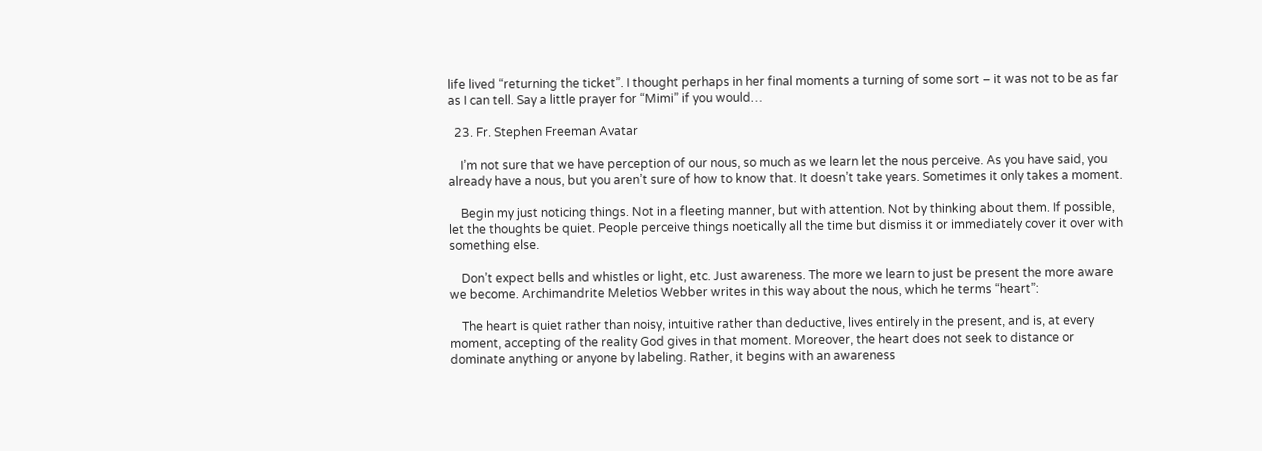life lived “returning the ticket”. I thought perhaps in her final moments a turning of some sort – it was not to be as far as I can tell. Say a little prayer for “Mimi” if you would…

  23. Fr. Stephen Freeman Avatar

    I’m not sure that we have perception of our nous, so much as we learn let the nous perceive. As you have said, you already have a nous, but you aren’t sure of how to know that. It doesn’t take years. Sometimes it only takes a moment.

    Begin my just noticing things. Not in a fleeting manner, but with attention. Not by thinking about them. If possible, let the thoughts be quiet. People perceive things noetically all the time but dismiss it or immediately cover it over with something else.

    Don’t expect bells and whistles or light, etc. Just awareness. The more we learn to just be present the more aware we become. Archimandrite Meletios Webber writes in this way about the nous, which he terms “heart”:

    The heart is quiet rather than noisy, intuitive rather than deductive, lives entirely in the present, and is, at every moment, accepting of the reality God gives in that moment. Moreover, the heart does not seek to distance or dominate anything or anyone by labeling. Rather, it begins with an awareness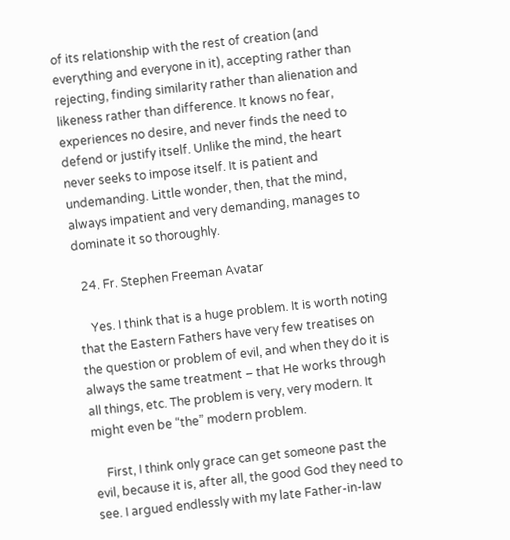of its relationship with the rest of creation (and everything and everyone in it), accepting rather than rejecting, finding similarity rather than alienation and likeness rather than difference. It knows no fear, experiences no desire, and never finds the need to defend or justify itself. Unlike the mind, the heart never seeks to impose itself. It is patient and undemanding. Little wonder, then, that the mind, always impatient and very demanding, manages to dominate it so thoroughly.

  24. Fr. Stephen Freeman Avatar

    Yes. I think that is a huge problem. It is worth noting that the Eastern Fathers have very few treatises on the question or problem of evil, and when they do it is always the same treatment – that He works through all things, etc. The problem is very, very modern. It might even be “the” modern problem.

    First, I think only grace can get someone past the evil, because it is, after all, the good God they need to see. I argued endlessly with my late Father-in-law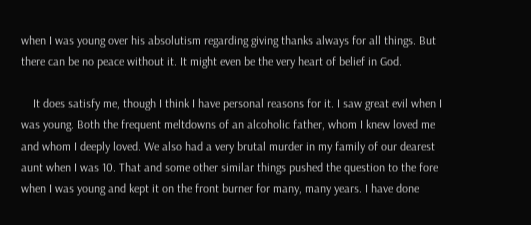when I was young over his absolutism regarding giving thanks always for all things. But there can be no peace without it. It might even be the very heart of belief in God.

    It does satisfy me, though I think I have personal reasons for it. I saw great evil when I was young. Both the frequent meltdowns of an alcoholic father, whom I knew loved me and whom I deeply loved. We also had a very brutal murder in my family of our dearest aunt when I was 10. That and some other similar things pushed the question to the fore when I was young and kept it on the front burner for many, many years. I have done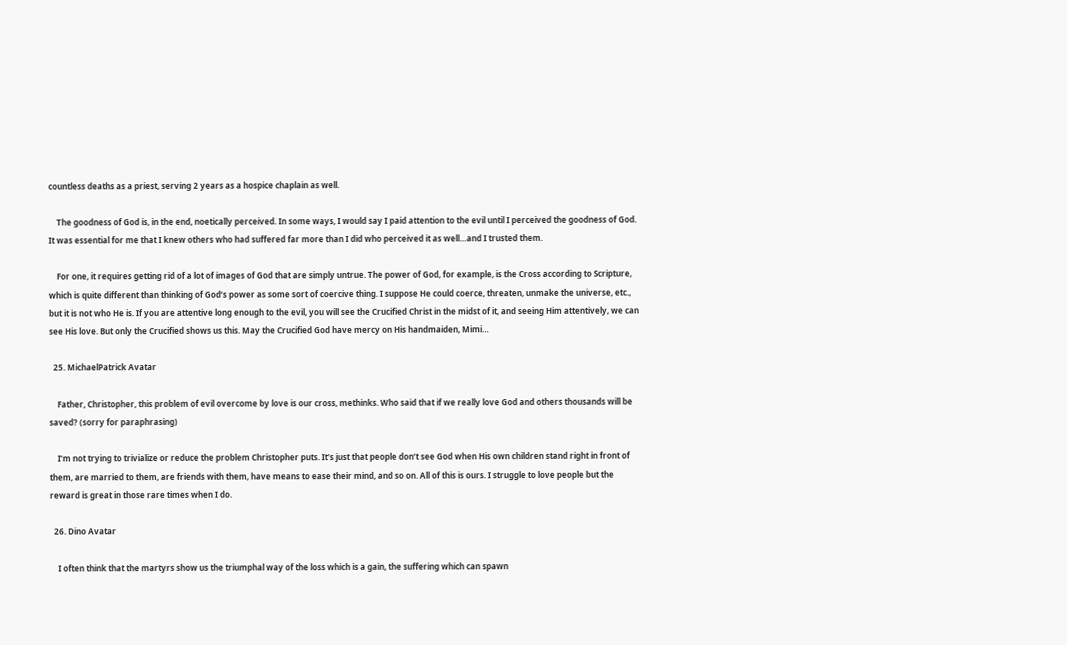countless deaths as a priest, serving 2 years as a hospice chaplain as well.

    The goodness of God is, in the end, noetically perceived. In some ways, I would say I paid attention to the evil until I perceived the goodness of God. It was essential for me that I knew others who had suffered far more than I did who perceived it as well…and I trusted them.

    For one, it requires getting rid of a lot of images of God that are simply untrue. The power of God, for example, is the Cross according to Scripture, which is quite different than thinking of God’s power as some sort of coercive thing. I suppose He could coerce, threaten, unmake the universe, etc., but it is not who He is. If you are attentive long enough to the evil, you will see the Crucified Christ in the midst of it, and seeing Him attentively, we can see His love. But only the Crucified shows us this. May the Crucified God have mercy on His handmaiden, Mimi…

  25. MichaelPatrick Avatar

    Father, Christopher, this problem of evil overcome by love is our cross, methinks. Who said that if we really love God and others thousands will be saved? (sorry for paraphrasing)

    I’m not trying to trivialize or reduce the problem Christopher puts. It’s just that people don’t see God when His own children stand right in front of them, are married to them, are friends with them, have means to ease their mind, and so on. All of this is ours. I struggle to love people but the reward is great in those rare times when I do.

  26. Dino Avatar

    I often think that the martyrs show us the triumphal way of the loss which is a gain, the suffering which can spawn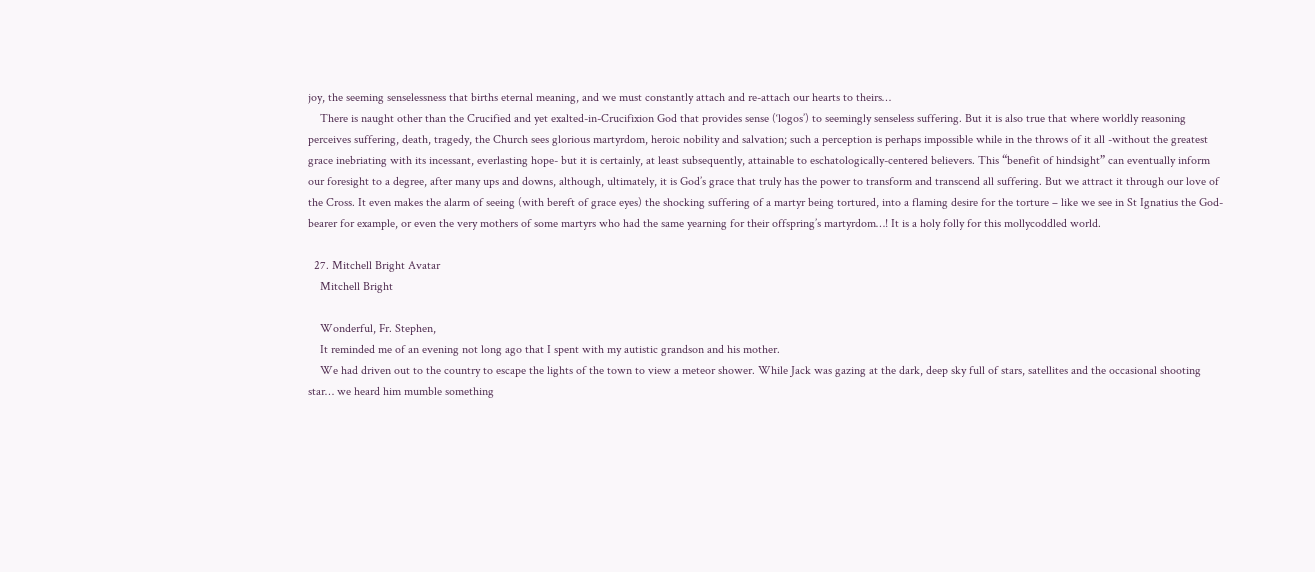joy, the seeming senselessness that births eternal meaning, and we must constantly attach and re-attach our hearts to theirs…
    There is naught other than the Crucified and yet exalted-in-Crucifixion God that provides sense (‘logos’) to seemingly senseless suffering. But it is also true that where worldly reasoning perceives suffering, death, tragedy, the Church sees glorious martyrdom, heroic nobility and salvation; such a perception is perhaps impossible while in the throws of it all -without the greatest grace inebriating with its incessant, everlasting hope- but it is certainly, at least subsequently, attainable to eschatologically-centered believers. This “benefit of hindsight” can eventually inform our foresight to a degree, after many ups and downs, although, ultimately, it is God’s grace that truly has the power to transform and transcend all suffering. But we attract it through our love of the Cross. It even makes the alarm of seeing (with bereft of grace eyes) the shocking suffering of a martyr being tortured, into a flaming desire for the torture – like we see in St Ignatius the God-bearer for example, or even the very mothers of some martyrs who had the same yearning for their offspring’s martyrdom…! It is a holy folly for this mollycoddled world.

  27. Mitchell Bright Avatar
    Mitchell Bright

    Wonderful, Fr. Stephen,
    It reminded me of an evening not long ago that I spent with my autistic grandson and his mother.
    We had driven out to the country to escape the lights of the town to view a meteor shower. While Jack was gazing at the dark, deep sky full of stars, satellites and the occasional shooting star… we heard him mumble something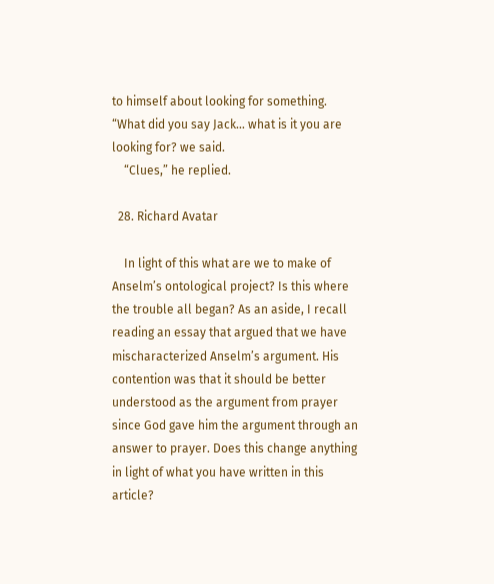to himself about looking for something. “What did you say Jack… what is it you are looking for? we said.
    “Clues,” he replied.

  28. Richard Avatar

    In light of this what are we to make of Anselm’s ontological project? Is this where the trouble all began? As an aside, I recall reading an essay that argued that we have mischaracterized Anselm’s argument. His contention was that it should be better understood as the argument from prayer since God gave him the argument through an answer to prayer. Does this change anything in light of what you have written in this article?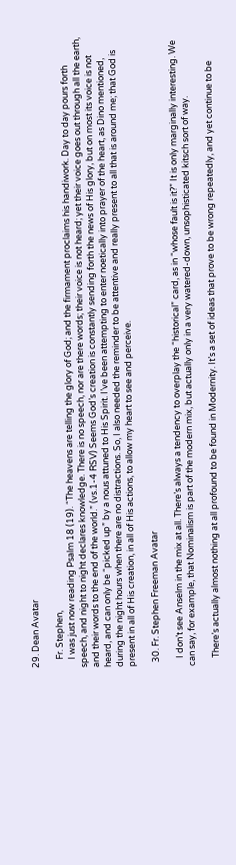29. Dean Avatar

    Fr. Stephen,
    I was just now reading Psalm 18 (19). “The heavens are telling the glory of God; and the firmament proclaims his handiwork. Day to day pours forth speech, and night to night declares knowledge. There is no speech, nor are there words; their voice is not heard; yet their voice goes out through all the earth, and their words to the end of the world.” (vs.1-4 RSV) Seems God’s creation is constantly sending forth the news of His glory, but on most its voice is not heard, and can only be “picked up” by a nous attuned to His Spirit. I’ve been attempting to enter noetically into prayer of the heart, as Dino mentioned, during the night hours when there are no distractions. So, I also needed the reminder to be attentive and really present to all that is around me; that God is present in all of His creation, in all of His actions, to allow my heart to see and perceive.

  30. Fr. Stephen Freeman Avatar

    I don’t see Anselm in the mix at all. There’s always a tendency to overplay the “historical” card, as in “whose fault is it?” It is only marginally interesting. We can say, for example, that Nominalism is part of the modern mix, but actually only in a very watered-down, unsophisticated kitsch sort of way.

    There’s actually almost nothing at all profound to be found in Modernity. It’s a set of ideas that prove to be wrong repeatedly, and yet continue to be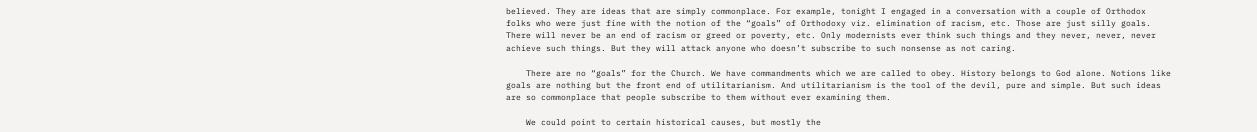believed. They are ideas that are simply commonplace. For example, tonight I engaged in a conversation with a couple of Orthodox folks who were just fine with the notion of the “goals” of Orthodoxy viz. elimination of racism, etc. Those are just silly goals. There will never be an end of racism or greed or poverty, etc. Only modernists ever think such things and they never, never, never achieve such things. But they will attack anyone who doesn’t subscribe to such nonsense as not caring.

    There are no “goals” for the Church. We have commandments which we are called to obey. History belongs to God alone. Notions like goals are nothing but the front end of utilitarianism. And utilitarianism is the tool of the devil, pure and simple. But such ideas are so commonplace that people subscribe to them without ever examining them.

    We could point to certain historical causes, but mostly the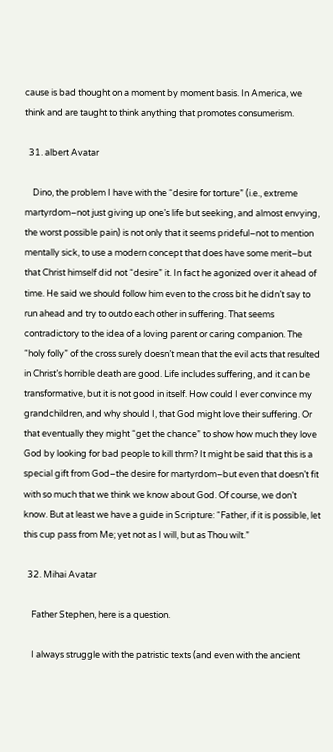cause is bad thought on a moment by moment basis. In America, we think and are taught to think anything that promotes consumerism.

  31. albert Avatar

    Dino, the problem I have with the “desire for torture” (i.e., extreme martyrdom–not just giving up one’s life but seeking, and almost envying, the worst possible pain) is not only that it seems prideful–not to mention mentally sick, to use a modern concept that does have some merit–but that Christ himself did not “desire” it. In fact he agonized over it ahead of time. He said we should follow him even to the cross bit he didn’t say to run ahead and try to outdo each other in suffering. That seems contradictory to the idea of a loving parent or caring companion. The “holy folly” of the cross surely doesn’t mean that the evil acts that resulted in Christ’s horrible death are good. Life includes suffering, and it can be transformative, but it is not good in itself. How could I ever convince my grandchildren, and why should I, that God might love their suffering. Or that eventually they might “get the chance” to show how much they love God by looking for bad people to kill thrm? It might be said that this is a special gift from God–the desire for martyrdom–but even that doesn’t fit with so much that we think we know about God. Of course, we don’t know. But at least we have a guide in Scripture: “Father, if it is possible, let this cup pass from Me; yet not as I will, but as Thou wilt.”

  32. Mihai Avatar

    Father Stephen, here is a question.

    I always struggle with the patristic texts (and even with the ancient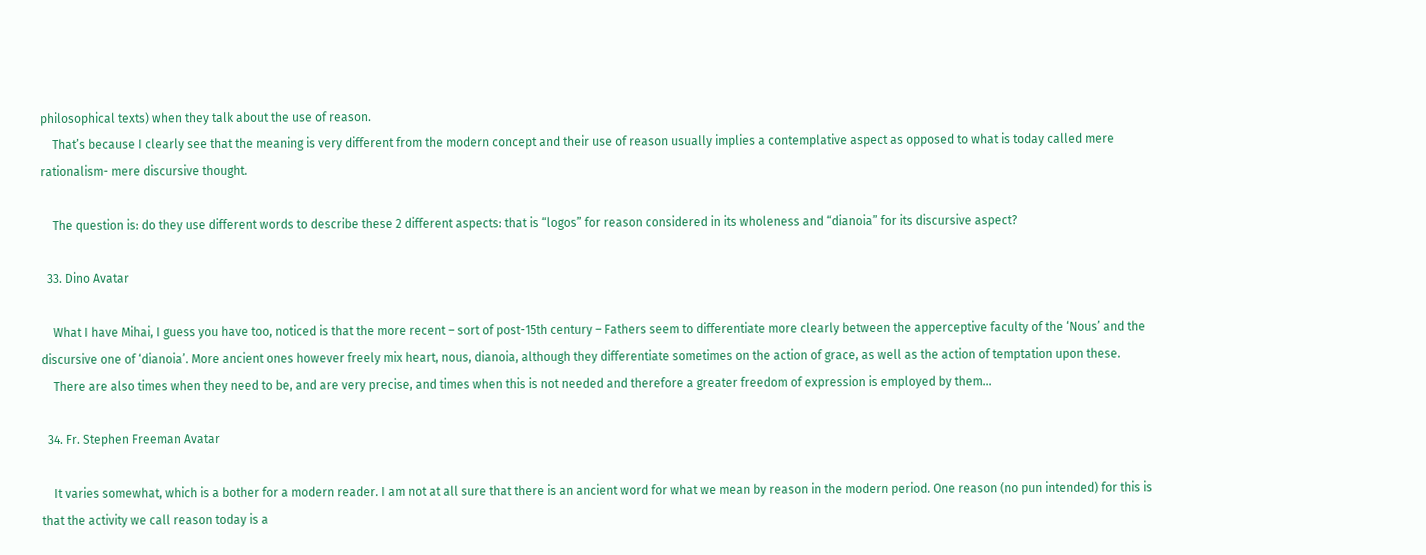philosophical texts) when they talk about the use of reason.
    That’s because I clearly see that the meaning is very different from the modern concept and their use of reason usually implies a contemplative aspect as opposed to what is today called mere rationalism- mere discursive thought.

    The question is: do they use different words to describe these 2 different aspects: that is “logos” for reason considered in its wholeness and “dianoia” for its discursive aspect?

  33. Dino Avatar

    What I have Mihai, I guess you have too, noticed is that the more recent – sort of post-15th century – Fathers seem to differentiate more clearly between the apperceptive faculty of the ‘Nous’ and the discursive one of ‘dianoia’. More ancient ones however freely mix heart, nous, dianoia, although they differentiate sometimes on the action of grace, as well as the action of temptation upon these.
    There are also times when they need to be, and are very precise, and times when this is not needed and therefore a greater freedom of expression is employed by them…

  34. Fr. Stephen Freeman Avatar

    It varies somewhat, which is a bother for a modern reader. I am not at all sure that there is an ancient word for what we mean by reason in the modern period. One reason (no pun intended) for this is that the activity we call reason today is a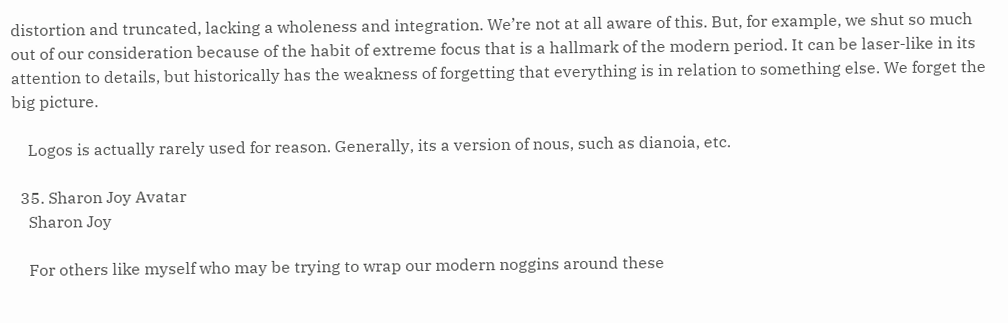distortion and truncated, lacking a wholeness and integration. We’re not at all aware of this. But, for example, we shut so much out of our consideration because of the habit of extreme focus that is a hallmark of the modern period. It can be laser-like in its attention to details, but historically has the weakness of forgetting that everything is in relation to something else. We forget the big picture.

    Logos is actually rarely used for reason. Generally, its a version of nous, such as dianoia, etc.

  35. Sharon Joy Avatar
    Sharon Joy

    For others like myself who may be trying to wrap our modern noggins around these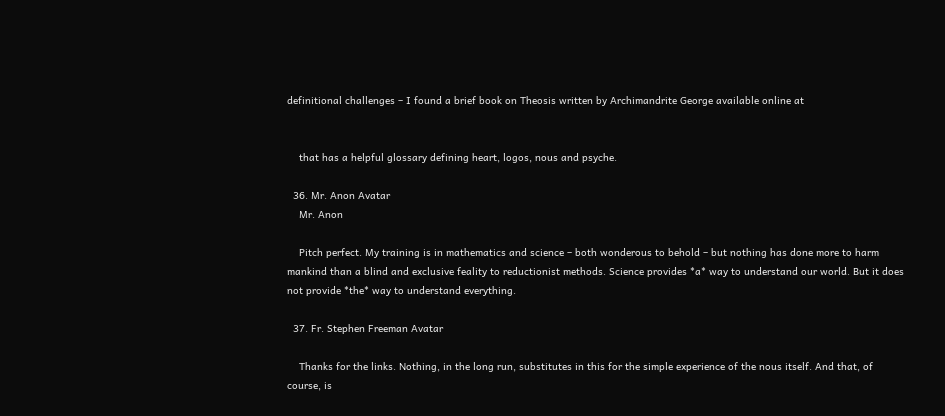definitional challenges – I found a brief book on Theosis written by Archimandrite George available online at


    that has a helpful glossary defining heart, logos, nous and psyche.

  36. Mr. Anon Avatar
    Mr. Anon

    Pitch perfect. My training is in mathematics and science – both wonderous to behold – but nothing has done more to harm mankind than a blind and exclusive feality to reductionist methods. Science provides *a* way to understand our world. But it does not provide *the* way to understand everything.

  37. Fr. Stephen Freeman Avatar

    Thanks for the links. Nothing, in the long run, substitutes in this for the simple experience of the nous itself. And that, of course, is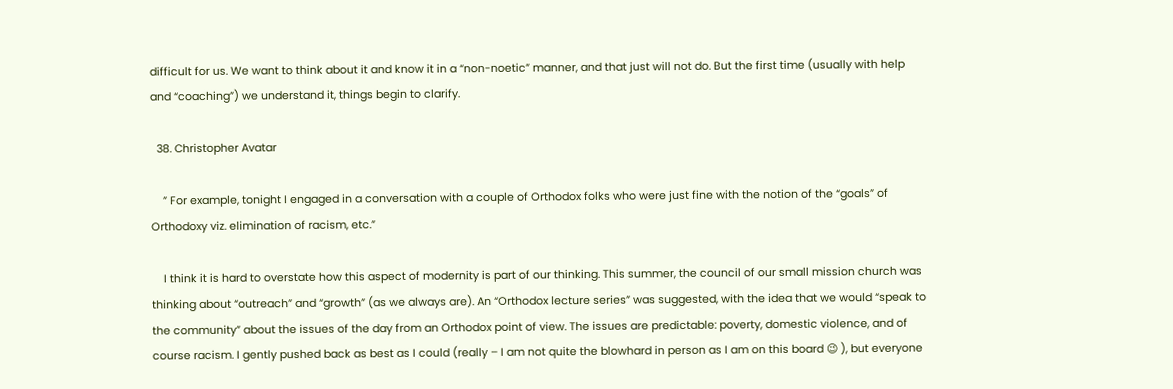difficult for us. We want to think about it and know it in a “non-noetic” manner, and that just will not do. But the first time (usually with help and “coaching”) we understand it, things begin to clarify.

  38. Christopher Avatar

    ” For example, tonight I engaged in a conversation with a couple of Orthodox folks who were just fine with the notion of the “goals” of Orthodoxy viz. elimination of racism, etc.”

    I think it is hard to overstate how this aspect of modernity is part of our thinking. This summer, the council of our small mission church was thinking about “outreach” and “growth” (as we always are). An “Orthodox lecture series” was suggested, with the idea that we would “speak to the community” about the issues of the day from an Orthodox point of view. The issues are predictable: poverty, domestic violence, and of course racism. I gently pushed back as best as I could (really – I am not quite the blowhard in person as I am on this board 😉 ), but everyone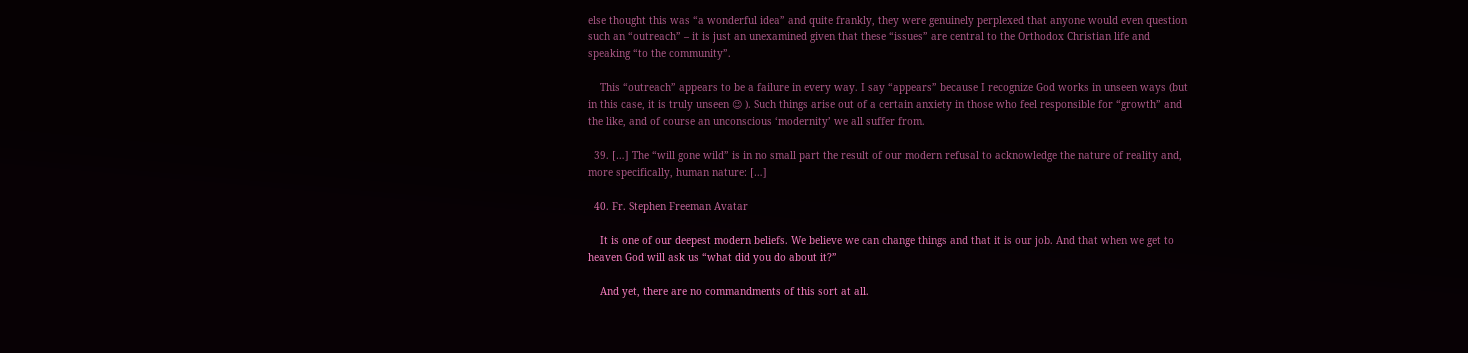else thought this was “a wonderful idea” and quite frankly, they were genuinely perplexed that anyone would even question such an “outreach” – it is just an unexamined given that these “issues” are central to the Orthodox Christian life and speaking “to the community”.

    This “outreach” appears to be a failure in every way. I say “appears” because I recognize God works in unseen ways (but in this case, it is truly unseen 😉 ). Such things arise out of a certain anxiety in those who feel responsible for “growth” and the like, and of course an unconscious ‘modernity’ we all suffer from.

  39. […] The “will gone wild” is in no small part the result of our modern refusal to acknowledge the nature of reality and, more specifically, human nature: […]

  40. Fr. Stephen Freeman Avatar

    It is one of our deepest modern beliefs. We believe we can change things and that it is our job. And that when we get to heaven God will ask us “what did you do about it?”

    And yet, there are no commandments of this sort at all.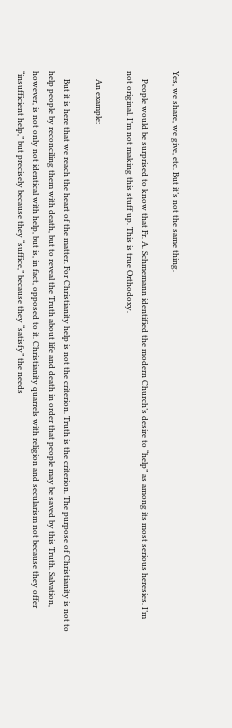Yes, we share, we give, etc. But it’s not the same thing.

    People would be surprised to know that Fr. A. Schmemann identified the modern Church’s desire to “help” as among its most serious heresies. I’m not original. I’m not making this stuff up. This is true Orthodoxy.

    An example:

    But it is here that we reach the heart of the matter. For Christianity help is not the criterion. Truth is the criterion. The purpose of Christianity is not to help people by reconciling them with death, but to reveal the Truth about life and death in order that people may be saved by this Truth. Salvation, however, is not only not identical with help, but is, in fact, opposed to it. Christianity quarrels with religion and secularism not because they offer “insufficient help,” but precisely because they “suffice,” because they “satisfy” the needs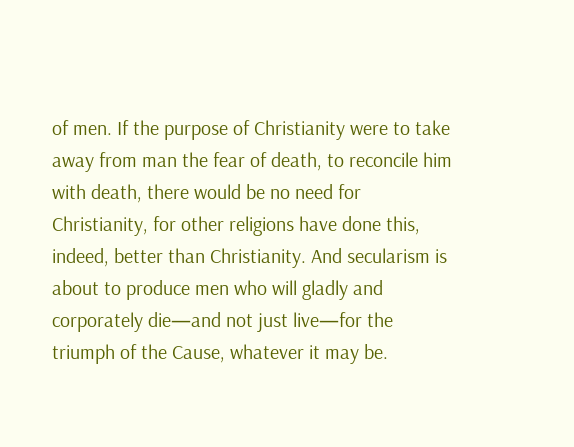of men. If the purpose of Christianity were to take away from man the fear of death, to reconcile him with death, there would be no need for Christianity, for other religions have done this, indeed, better than Christianity. And secularism is about to produce men who will gladly and corporately die—and not just live—for the triumph of the Cause, whatever it may be.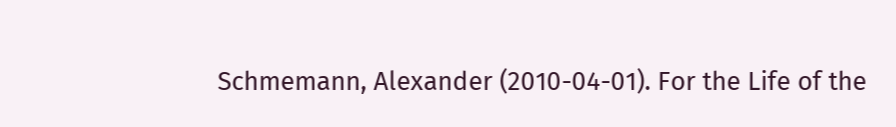Schmemann, Alexander (2010-04-01). For the Life of the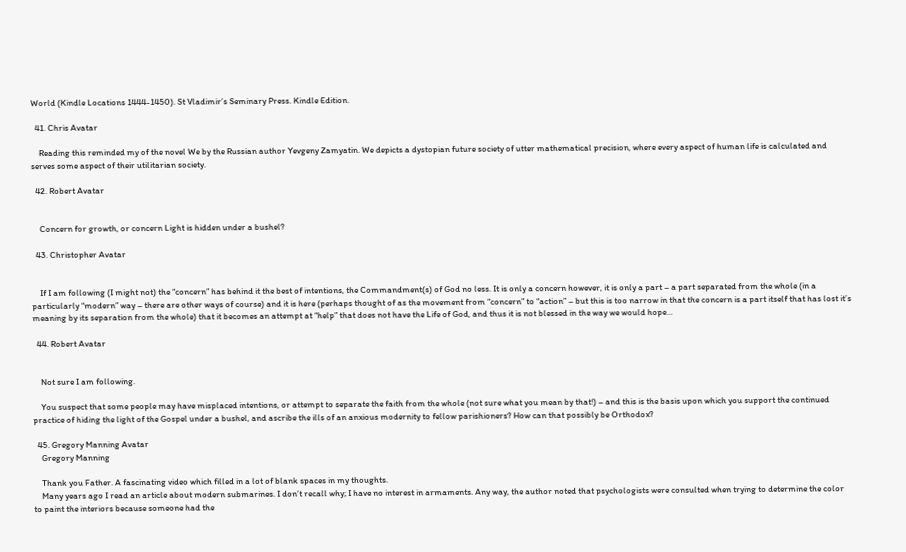World (Kindle Locations 1444-1450). St Vladimir’s Seminary Press. Kindle Edition.

  41. Chris Avatar

    Reading this reminded my of the novel We by the Russian author Yevgeny Zamyatin. We depicts a dystopian future society of utter mathematical precision, where every aspect of human life is calculated and serves some aspect of their utilitarian society.

  42. Robert Avatar


    Concern for growth, or concern Light is hidden under a bushel?

  43. Christopher Avatar


    If I am following (I might not) the “concern” has behind it the best of intentions, the Commandment(s) of God no less. It is only a concern however, it is only a part – a part separated from the whole (in a particularly “modern” way – there are other ways of course) and it is here (perhaps thought of as the movement from “concern” to “action” – but this is too narrow in that the concern is a part itself that has lost it’s meaning by its separation from the whole) that it becomes an attempt at “help” that does not have the Life of God, and thus it is not blessed in the way we would hope…

  44. Robert Avatar


    Not sure I am following.

    You suspect that some people may have misplaced intentions, or attempt to separate the faith from the whole (not sure what you mean by that!) – and this is the basis upon which you support the continued practice of hiding the light of the Gospel under a bushel, and ascribe the ills of an anxious modernity to fellow parishioners? How can that possibly be Orthodox?

  45. Gregory Manning Avatar
    Gregory Manning

    Thank you Father. A fascinating video which filled in a lot of blank spaces in my thoughts.
    Many years ago I read an article about modern submarines. I don’t recall why; I have no interest in armaments. Any way, the author noted that psychologists were consulted when trying to determine the color to paint the interiors because someone had the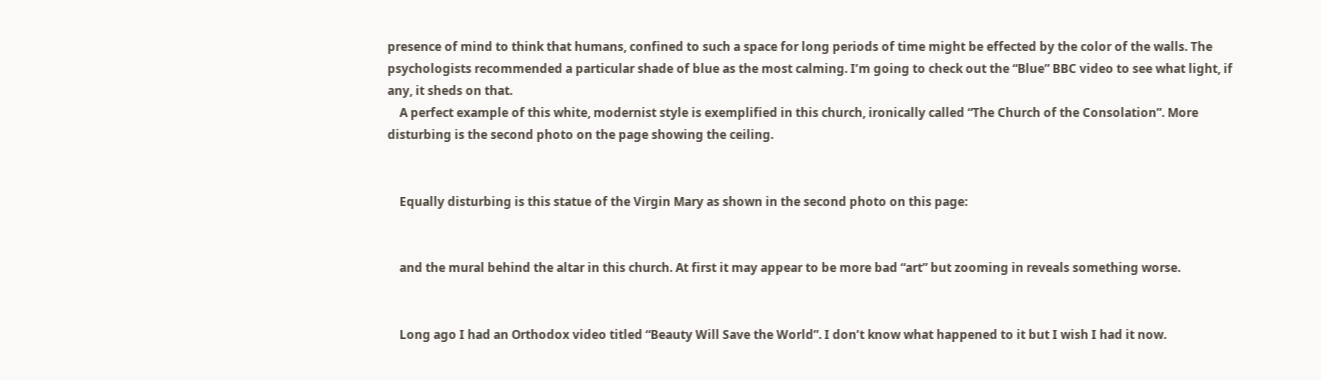presence of mind to think that humans, confined to such a space for long periods of time might be effected by the color of the walls. The psychologists recommended a particular shade of blue as the most calming. I’m going to check out the “Blue” BBC video to see what light, if any, it sheds on that.
    A perfect example of this white, modernist style is exemplified in this church, ironically called “The Church of the Consolation”. More disturbing is the second photo on the page showing the ceiling.


    Equally disturbing is this statue of the Virgin Mary as shown in the second photo on this page:


    and the mural behind the altar in this church. At first it may appear to be more bad “art” but zooming in reveals something worse.


    Long ago I had an Orthodox video titled “Beauty Will Save the World”. I don’t know what happened to it but I wish I had it now.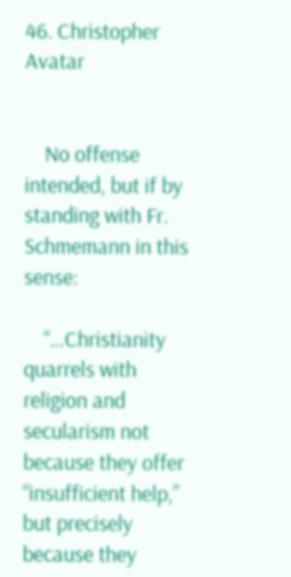46. Christopher Avatar


    No offense intended, but if by standing with Fr. Schmemann in this sense:

    “…Christianity quarrels with religion and secularism not because they offer “insufficient help,” but precisely because they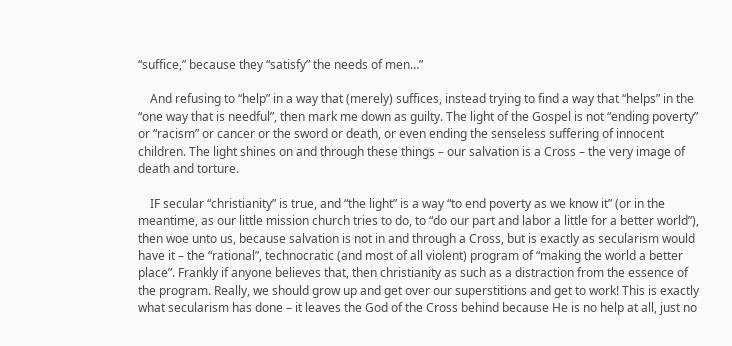“suffice,” because they “satisfy” the needs of men…”

    And refusing to “help” in a way that (merely) suffices, instead trying to find a way that “helps” in the “one way that is needful”, then mark me down as guilty. The light of the Gospel is not “ending poverty” or “racism” or cancer or the sword or death, or even ending the senseless suffering of innocent children. The light shines on and through these things – our salvation is a Cross – the very image of death and torture.

    IF secular “christianity” is true, and “the light” is a way “to end poverty as we know it” (or in the meantime, as our little mission church tries to do, to “do our part and labor a little for a better world”), then woe unto us, because salvation is not in and through a Cross, but is exactly as secularism would have it – the “rational”, technocratic (and most of all violent) program of “making the world a better place”. Frankly if anyone believes that, then christianity as such as a distraction from the essence of the program. Really, we should grow up and get over our superstitions and get to work! This is exactly what secularism has done – it leaves the God of the Cross behind because He is no help at all, just no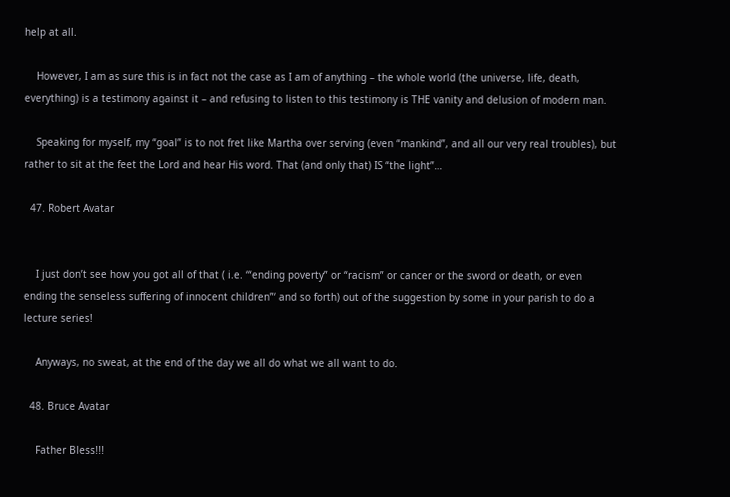help at all.

    However, I am as sure this is in fact not the case as I am of anything – the whole world (the universe, life, death, everything) is a testimony against it – and refusing to listen to this testimony is THE vanity and delusion of modern man.

    Speaking for myself, my “goal” is to not fret like Martha over serving (even “mankind”, and all our very real troubles), but rather to sit at the feet the Lord and hear His word. That (and only that) IS “the light”…

  47. Robert Avatar


    I just don’t see how you got all of that ( i.e. ‘“ending poverty” or “racism” or cancer or the sword or death, or even ending the senseless suffering of innocent children”‘ and so forth) out of the suggestion by some in your parish to do a lecture series!

    Anyways, no sweat, at the end of the day we all do what we all want to do.

  48. Bruce Avatar

    Father Bless!!!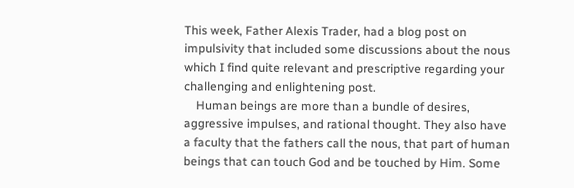This week, Father Alexis Trader, had a blog post on impulsivity that included some discussions about the nous which I find quite relevant and prescriptive regarding your challenging and enlightening post.
    Human beings are more than a bundle of desires, aggressive impulses, and rational thought. They also have a faculty that the fathers call the nous, that part of human beings that can touch God and be touched by Him. Some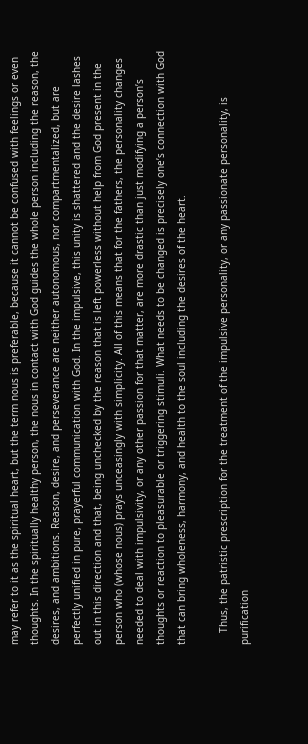may refer to it as the spiritual heart, but the term nous is preferable, because it cannot be confused with feelings or even thoughts. In the spiritually healthy person, the nous in contact with God guides the whole person including the reason, the desires, and ambitions. Reason, desire, and perseverance are neither autonomous, nor compartmentalized, but are perfectly unified in pure, prayerful communication with God. In the impulsive, this unity is shattered and the desire lashes out in this direction and that, being unchecked by the reason that is left powerless without help from God present in the person who (whose nous) prays unceasingly with simplicity. All of this means that for the fathers, the personality changes needed to deal with impulsivity, or any other passion for that matter, are more drastic than just modifying a person’s thoughts or reaction to pleasurable or triggering stimuli. What needs to be changed is precisely one’s connection with God that can bring wholeness, harmony, and health to the soul including the desires of the heart.

    Thus, the patristic prescription for the treatment of the impulsive personality, or any passionate personality, is purification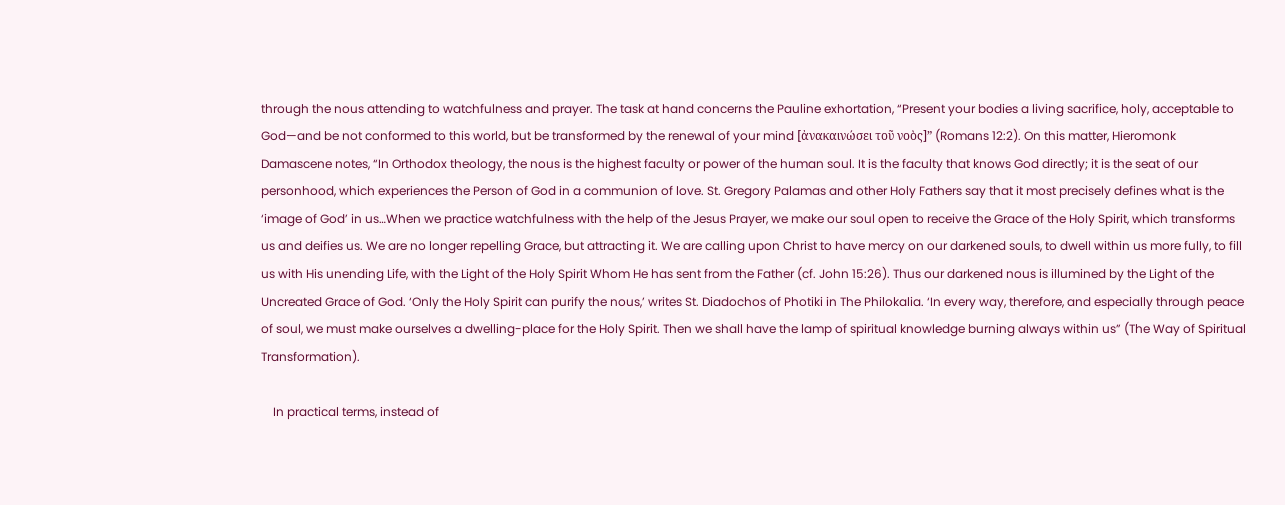through the nous attending to watchfulness and prayer. The task at hand concerns the Pauline exhortation, “Present your bodies a living sacrifice, holy, acceptable to God—and be not conformed to this world, but be transformed by the renewal of your mind [ἀνακαινώσει τοῦ νοὸς]” (Romans 12:2). On this matter, Hieromonk Damascene notes, “In Orthodox theology, the nous is the highest faculty or power of the human soul. It is the faculty that knows God directly; it is the seat of our personhood, which experiences the Person of God in a communion of love. St. Gregory Palamas and other Holy Fathers say that it most precisely defines what is the ‘image of God’ in us…When we practice watchfulness with the help of the Jesus Prayer, we make our soul open to receive the Grace of the Holy Spirit, which transforms us and deifies us. We are no longer repelling Grace, but attracting it. We are calling upon Christ to have mercy on our darkened souls, to dwell within us more fully, to fill us with His unending Life, with the Light of the Holy Spirit Whom He has sent from the Father (cf. John 15:26). Thus our darkened nous is illumined by the Light of the Uncreated Grace of God. ‘Only the Holy Spirit can purify the nous,’ writes St. Diadochos of Photiki in The Philokalia. ‘In every way, therefore, and especially through peace of soul, we must make ourselves a dwelling-place for the Holy Spirit. Then we shall have the lamp of spiritual knowledge burning always within us” (The Way of Spiritual Transformation).

    In practical terms, instead of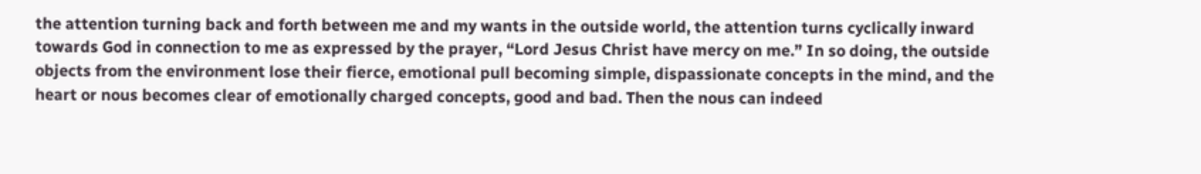the attention turning back and forth between me and my wants in the outside world, the attention turns cyclically inward towards God in connection to me as expressed by the prayer, “Lord Jesus Christ have mercy on me.” In so doing, the outside objects from the environment lose their fierce, emotional pull becoming simple, dispassionate concepts in the mind, and the heart or nous becomes clear of emotionally charged concepts, good and bad. Then the nous can indeed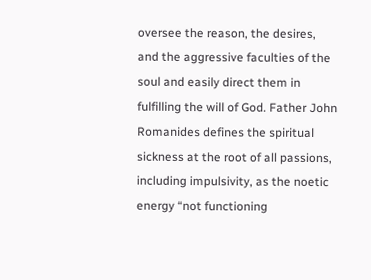oversee the reason, the desires, and the aggressive faculties of the soul and easily direct them in fulfilling the will of God. Father John Romanides defines the spiritual sickness at the root of all passions, including impulsivity, as the noetic energy “not functioning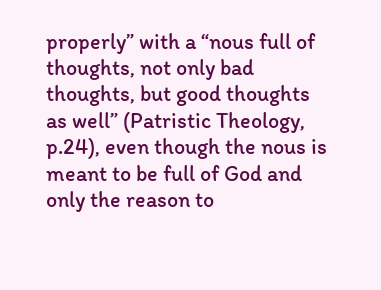properly” with a “nous full of thoughts, not only bad thoughts, but good thoughts as well” (Patristic Theology, p.24), even though the nous is meant to be full of God and only the reason to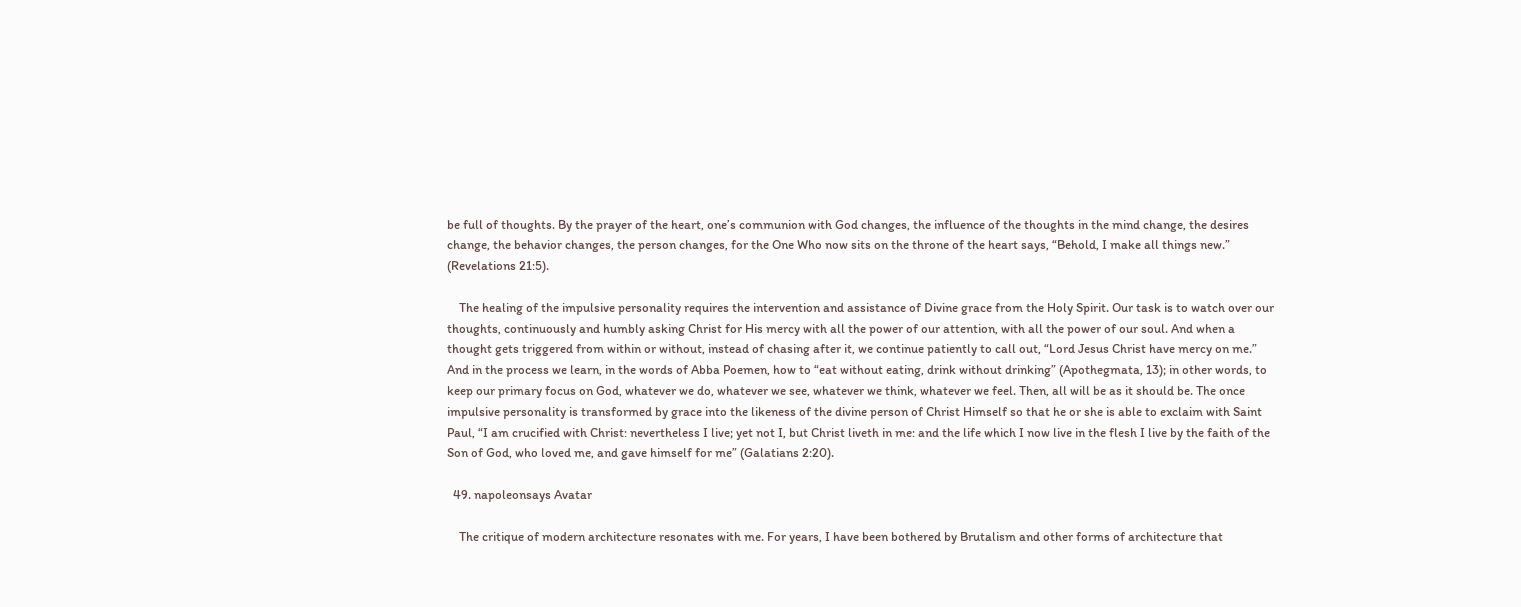be full of thoughts. By the prayer of the heart, one’s communion with God changes, the influence of the thoughts in the mind change, the desires change, the behavior changes, the person changes, for the One Who now sits on the throne of the heart says, “Behold, I make all things new.” (Revelations 21:5).

    The healing of the impulsive personality requires the intervention and assistance of Divine grace from the Holy Spirit. Our task is to watch over our thoughts, continuously and humbly asking Christ for His mercy with all the power of our attention, with all the power of our soul. And when a thought gets triggered from within or without, instead of chasing after it, we continue patiently to call out, “Lord Jesus Christ have mercy on me.” And in the process we learn, in the words of Abba Poemen, how to “eat without eating, drink without drinking” (Apothegmata, 13); in other words, to keep our primary focus on God, whatever we do, whatever we see, whatever we think, whatever we feel. Then, all will be as it should be. The once impulsive personality is transformed by grace into the likeness of the divine person of Christ Himself so that he or she is able to exclaim with Saint Paul, “I am crucified with Christ: nevertheless I live; yet not I, but Christ liveth in me: and the life which I now live in the flesh I live by the faith of the Son of God, who loved me, and gave himself for me” (Galatians 2:20).

  49. napoleonsays Avatar

    The critique of modern architecture resonates with me. For years, I have been bothered by Brutalism and other forms of architecture that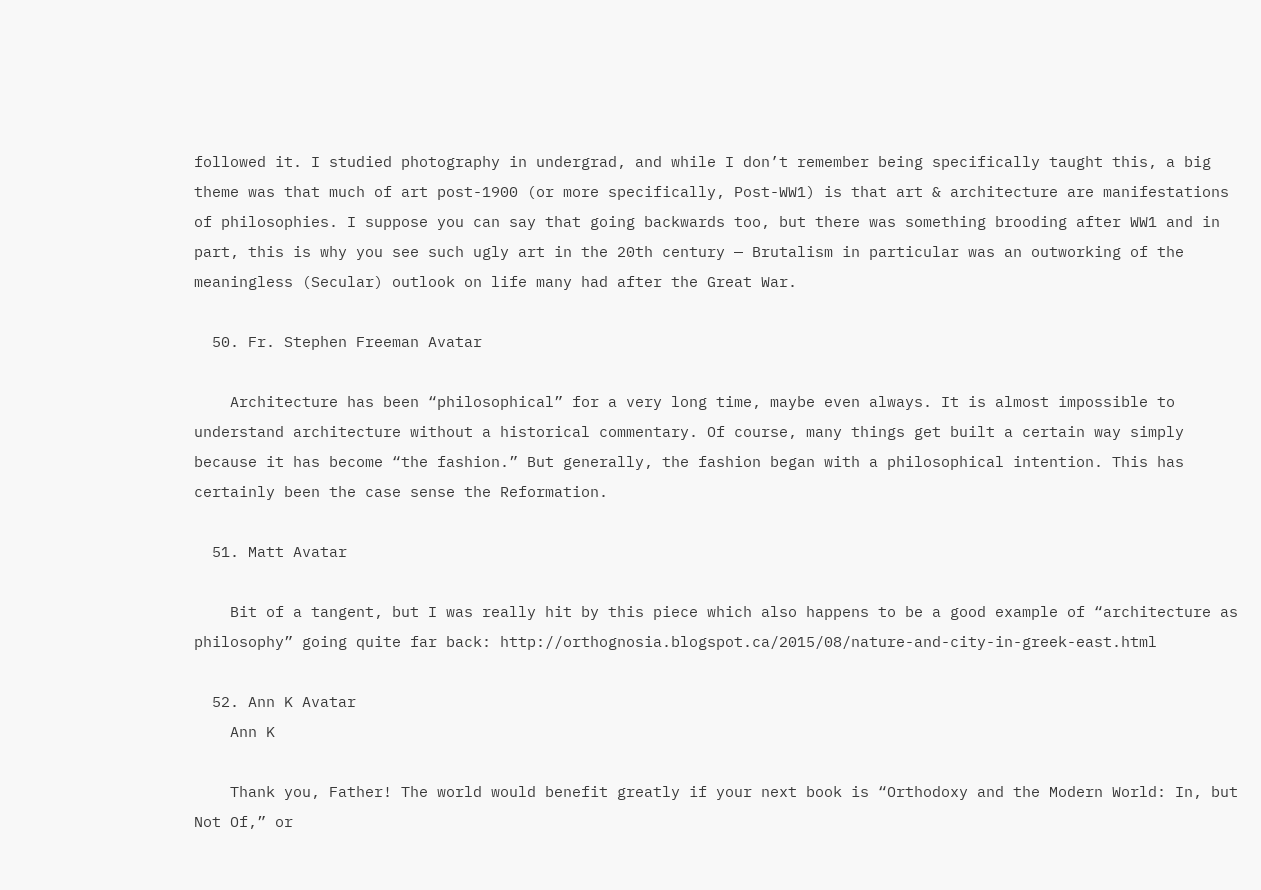followed it. I studied photography in undergrad, and while I don’t remember being specifically taught this, a big theme was that much of art post-1900 (or more specifically, Post-WW1) is that art & architecture are manifestations of philosophies. I suppose you can say that going backwards too, but there was something brooding after WW1 and in part, this is why you see such ugly art in the 20th century — Brutalism in particular was an outworking of the meaningless (Secular) outlook on life many had after the Great War.

  50. Fr. Stephen Freeman Avatar

    Architecture has been “philosophical” for a very long time, maybe even always. It is almost impossible to understand architecture without a historical commentary. Of course, many things get built a certain way simply because it has become “the fashion.” But generally, the fashion began with a philosophical intention. This has certainly been the case sense the Reformation.

  51. Matt Avatar

    Bit of a tangent, but I was really hit by this piece which also happens to be a good example of “architecture as philosophy” going quite far back: http://orthognosia.blogspot.ca/2015/08/nature-and-city-in-greek-east.html

  52. Ann K Avatar
    Ann K

    Thank you, Father! The world would benefit greatly if your next book is “Orthodoxy and the Modern World: In, but Not Of,” or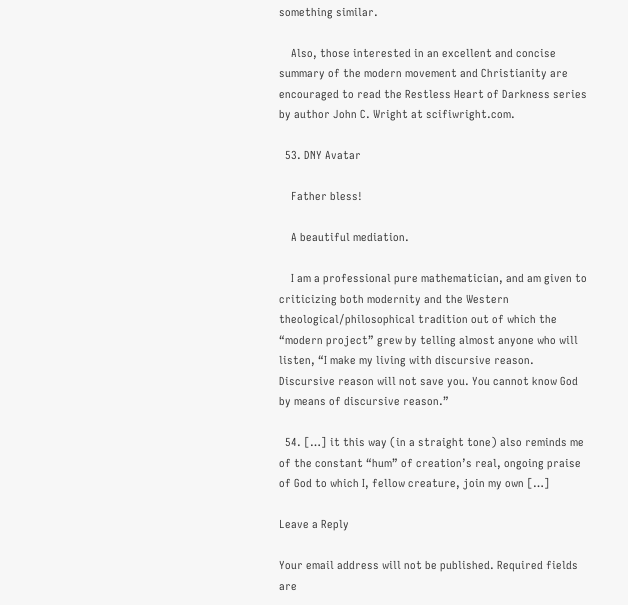something similar.

    Also, those interested in an excellent and concise summary of the modern movement and Christianity are encouraged to read the Restless Heart of Darkness series by author John C. Wright at scifiwright.com.

  53. DNY Avatar

    Father bless!

    A beautiful mediation.

    I am a professional pure mathematician, and am given to criticizing both modernity and the Western theological/philosophical tradition out of which the “modern project” grew by telling almost anyone who will listen, “I make my living with discursive reason. Discursive reason will not save you. You cannot know God by means of discursive reason.”

  54. […] it this way (in a straight tone) also reminds me of the constant “hum” of creation’s real, ongoing praise of God to which I, fellow creature, join my own […]

Leave a Reply

Your email address will not be published. Required fields are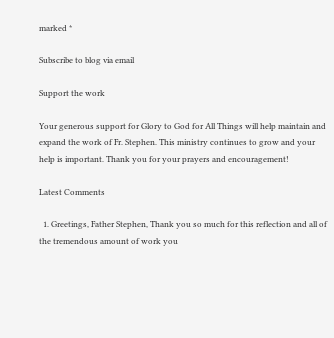marked *

Subscribe to blog via email

Support the work

Your generous support for Glory to God for All Things will help maintain and expand the work of Fr. Stephen. This ministry continues to grow and your help is important. Thank you for your prayers and encouragement!

Latest Comments

  1. Greetings, Father Stephen, Thank you so much for this reflection and all of the tremendous amount of work you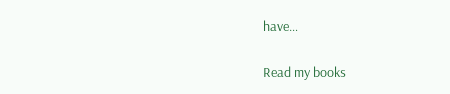have…

Read my books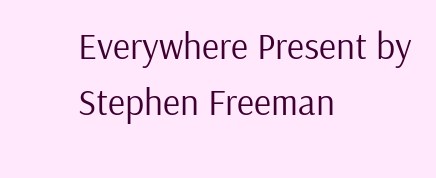Everywhere Present by Stephen Freeman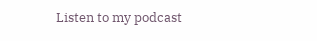Listen to my podcast